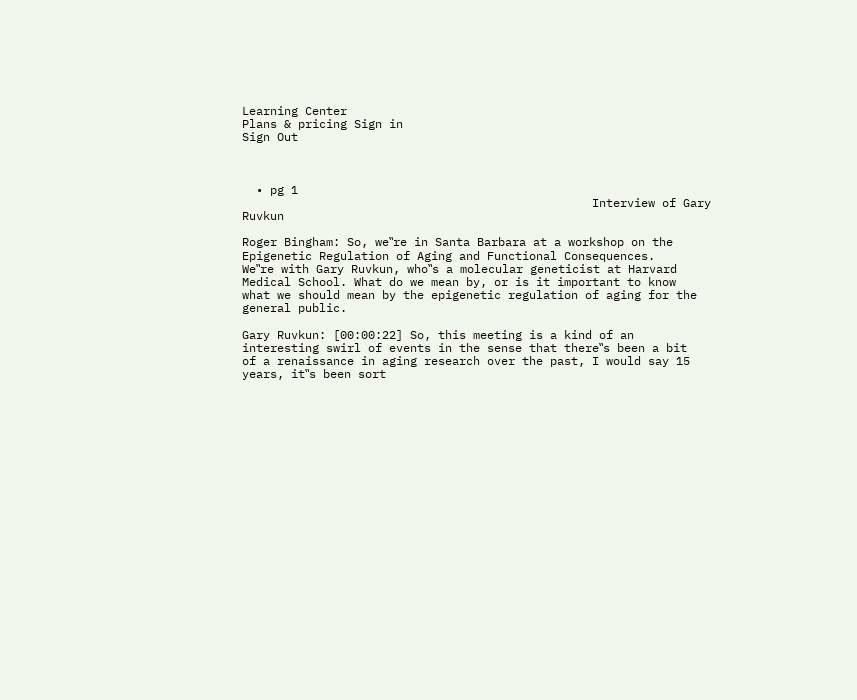Learning Center
Plans & pricing Sign in
Sign Out



  • pg 1
                                                  Interview of Gary Ruvkun

Roger Bingham: So, we‟re in Santa Barbara at a workshop on the
Epigenetic Regulation of Aging and Functional Consequences.
We‟re with Gary Ruvkun, who‟s a molecular geneticist at Harvard
Medical School. What do we mean by, or is it important to know
what we should mean by the epigenetic regulation of aging for the
general public.

Gary Ruvkun: [00:00:22] So, this meeting is a kind of an
interesting swirl of events in the sense that there‟s been a bit
of a renaissance in aging research over the past, I would say 15
years, it‟s been sort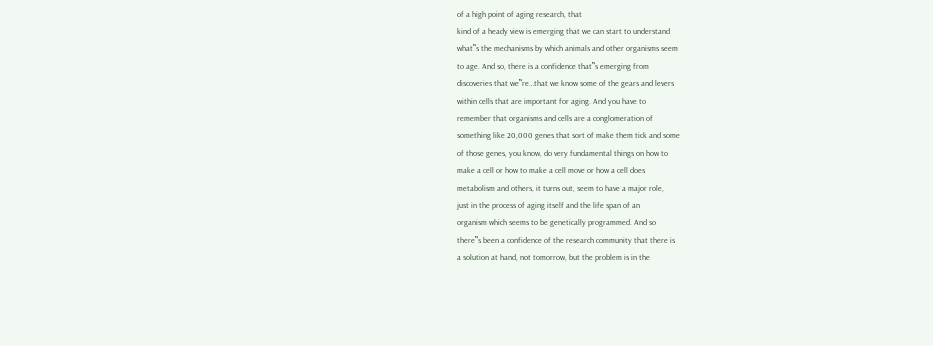of a high point of aging research, that
kind of a heady view is emerging that we can start to understand
what‟s the mechanisms by which animals and other organisms seem
to age. And so, there is a confidence that‟s emerging from
discoveries that we‟re…that we know some of the gears and levers
within cells that are important for aging. And you have to
remember that organisms and cells are a conglomeration of
something like 20,000 genes that sort of make them tick and some
of those genes, you know, do very fundamental things on how to
make a cell or how to make a cell move or how a cell does
metabolism and others, it turns out, seem to have a major role,
just in the process of aging itself and the life span of an
organism which seems to be genetically programmed. And so
there‟s been a confidence of the research community that there is
a solution at hand, not tomorrow, but the problem is in the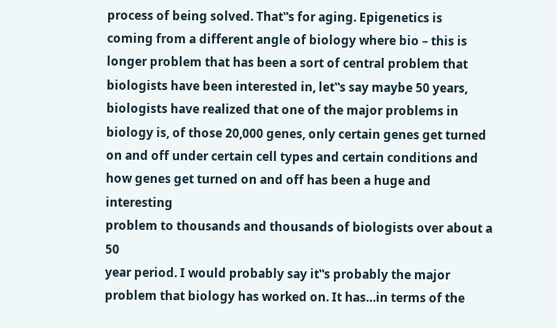process of being solved. That‟s for aging. Epigenetics is
coming from a different angle of biology where bio – this is
longer problem that has been a sort of central problem that
biologists have been interested in, let‟s say maybe 50 years,
biologists have realized that one of the major problems in
biology is, of those 20,000 genes, only certain genes get turned
on and off under certain cell types and certain conditions and
how genes get turned on and off has been a huge and interesting
problem to thousands and thousands of biologists over about a 50
year period. I would probably say it‟s probably the major
problem that biology has worked on. It has…in terms of the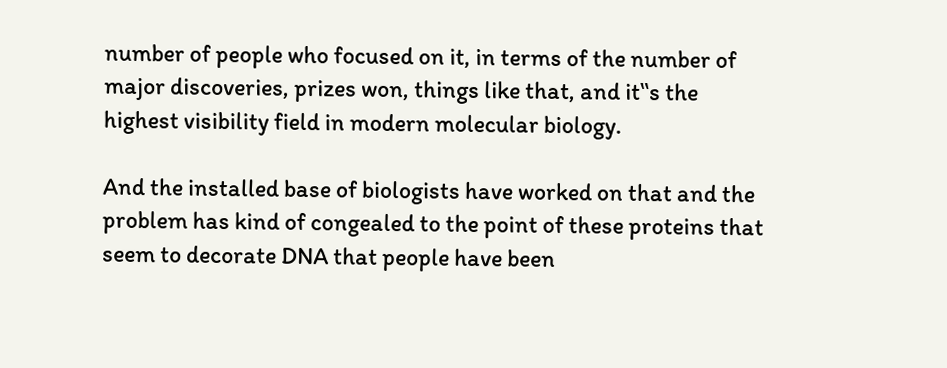number of people who focused on it, in terms of the number of
major discoveries, prizes won, things like that, and it‟s the
highest visibility field in modern molecular biology.

And the installed base of biologists have worked on that and the
problem has kind of congealed to the point of these proteins that
seem to decorate DNA that people have been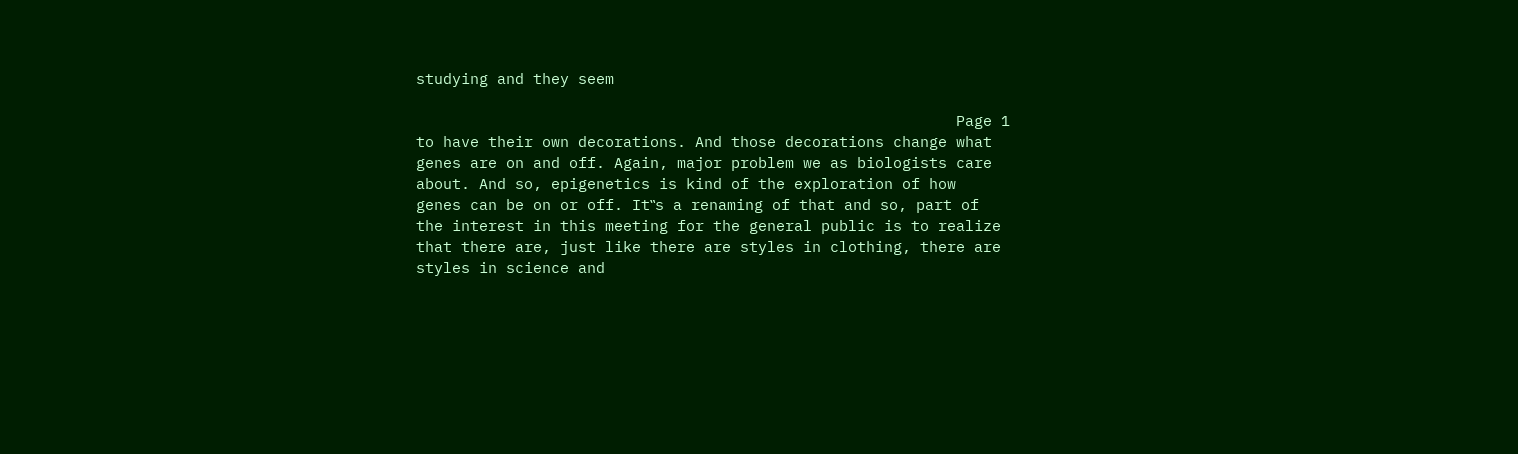studying and they seem

                                                            Page 1
to have their own decorations. And those decorations change what
genes are on and off. Again, major problem we as biologists care
about. And so, epigenetics is kind of the exploration of how
genes can be on or off. It‟s a renaming of that and so, part of
the interest in this meeting for the general public is to realize
that there are, just like there are styles in clothing, there are
styles in science and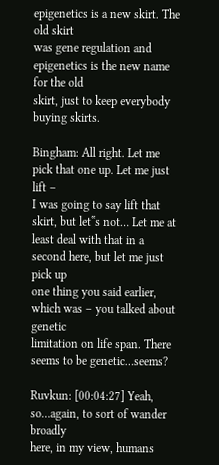epigenetics is a new skirt. The old skirt
was gene regulation and epigenetics is the new name for the old
skirt, just to keep everybody buying skirts.

Bingham: All right. Let me pick that one up. Let me just lift –
I was going to say lift that skirt, but let‟s not… Let me at
least deal with that in a second here, but let me just pick up
one thing you said earlier, which was – you talked about genetic
limitation on life span. There seems to be genetic…seems?

Ruvkun: [00:04:27] Yeah, so…again, to sort of wander broadly
here, in my view, humans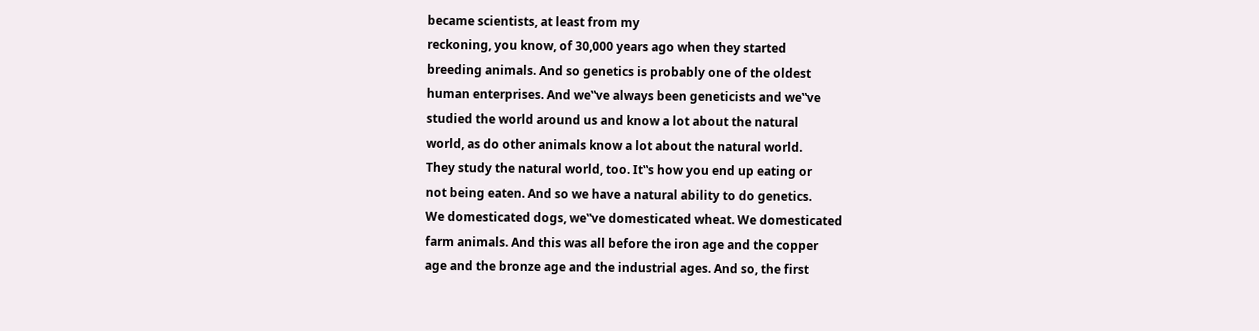became scientists, at least from my
reckoning, you know, of 30,000 years ago when they started
breeding animals. And so genetics is probably one of the oldest
human enterprises. And we‟ve always been geneticists and we‟ve
studied the world around us and know a lot about the natural
world, as do other animals know a lot about the natural world.
They study the natural world, too. It‟s how you end up eating or
not being eaten. And so we have a natural ability to do genetics.
We domesticated dogs, we‟ve domesticated wheat. We domesticated
farm animals. And this was all before the iron age and the copper
age and the bronze age and the industrial ages. And so, the first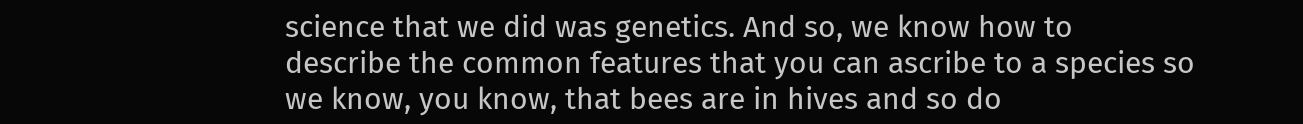science that we did was genetics. And so, we know how to
describe the common features that you can ascribe to a species so
we know, you know, that bees are in hives and so do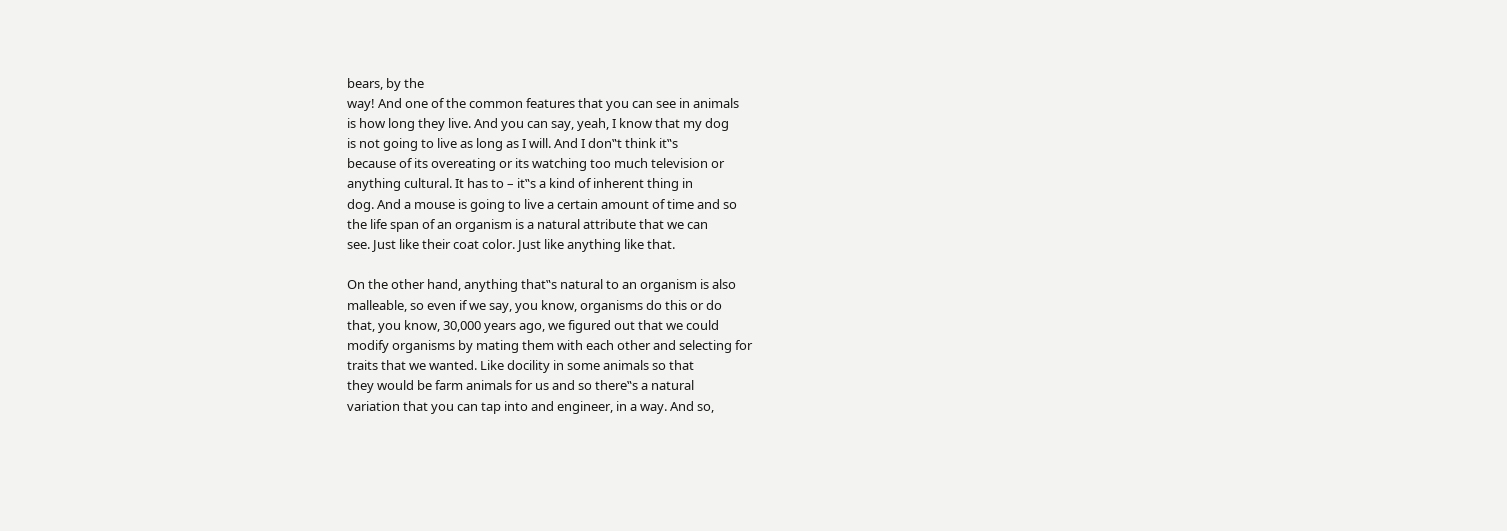bears, by the
way! And one of the common features that you can see in animals
is how long they live. And you can say, yeah, I know that my dog
is not going to live as long as I will. And I don‟t think it‟s
because of its overeating or its watching too much television or
anything cultural. It has to – it‟s a kind of inherent thing in
dog. And a mouse is going to live a certain amount of time and so
the life span of an organism is a natural attribute that we can
see. Just like their coat color. Just like anything like that.

On the other hand, anything that‟s natural to an organism is also
malleable, so even if we say, you know, organisms do this or do
that, you know, 30,000 years ago, we figured out that we could
modify organisms by mating them with each other and selecting for
traits that we wanted. Like docility in some animals so that
they would be farm animals for us and so there‟s a natural
variation that you can tap into and engineer, in a way. And so,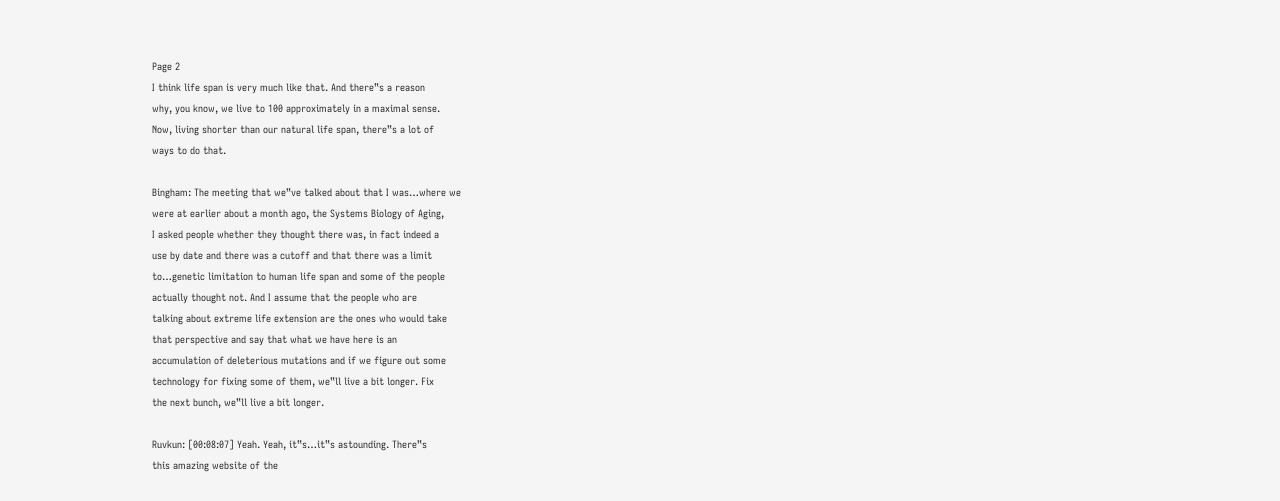Page 2
I think life span is very much like that. And there‟s a reason
why, you know, we live to 100 approximately in a maximal sense.
Now, living shorter than our natural life span, there‟s a lot of
ways to do that.

Bingham: The meeting that we‟ve talked about that I was…where we
were at earlier about a month ago, the Systems Biology of Aging,
I asked people whether they thought there was, in fact indeed a
use by date and there was a cutoff and that there was a limit
to…genetic limitation to human life span and some of the people
actually thought not. And I assume that the people who are
talking about extreme life extension are the ones who would take
that perspective and say that what we have here is an
accumulation of deleterious mutations and if we figure out some
technology for fixing some of them, we‟ll live a bit longer. Fix
the next bunch, we‟ll live a bit longer.

Ruvkun: [00:08:07] Yeah. Yeah, it‟s…it‟s astounding. There‟s
this amazing website of the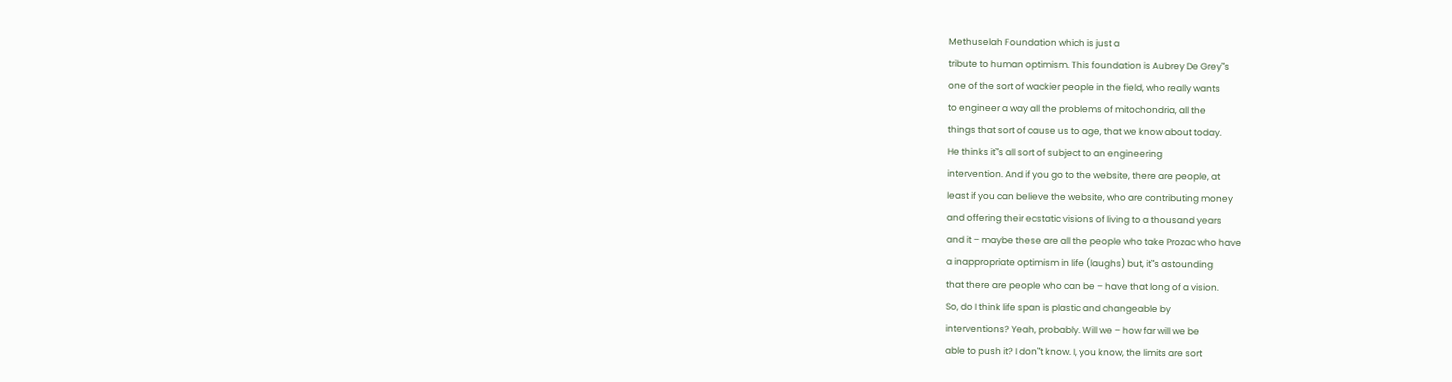Methuselah Foundation which is just a
tribute to human optimism. This foundation is Aubrey De Grey‟s
one of the sort of wackier people in the field, who really wants
to engineer a way all the problems of mitochondria, all the
things that sort of cause us to age, that we know about today.
He thinks it‟s all sort of subject to an engineering
intervention. And if you go to the website, there are people, at
least if you can believe the website, who are contributing money
and offering their ecstatic visions of living to a thousand years
and it – maybe these are all the people who take Prozac who have
a inappropriate optimism in life (laughs) but, it‟s astounding
that there are people who can be – have that long of a vision.
So, do I think life span is plastic and changeable by
interventions? Yeah, probably. Will we – how far will we be
able to push it? I don‟t know. I, you know, the limits are sort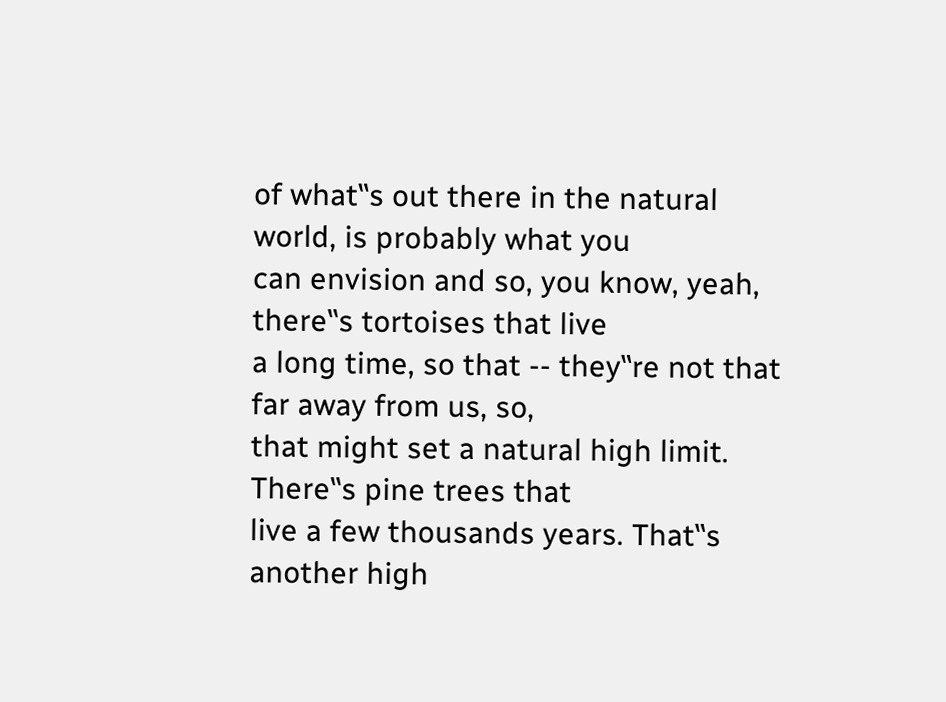of what‟s out there in the natural world, is probably what you
can envision and so, you know, yeah, there‟s tortoises that live
a long time, so that -- they‟re not that far away from us, so,
that might set a natural high limit. There‟s pine trees that
live a few thousands years. That‟s another high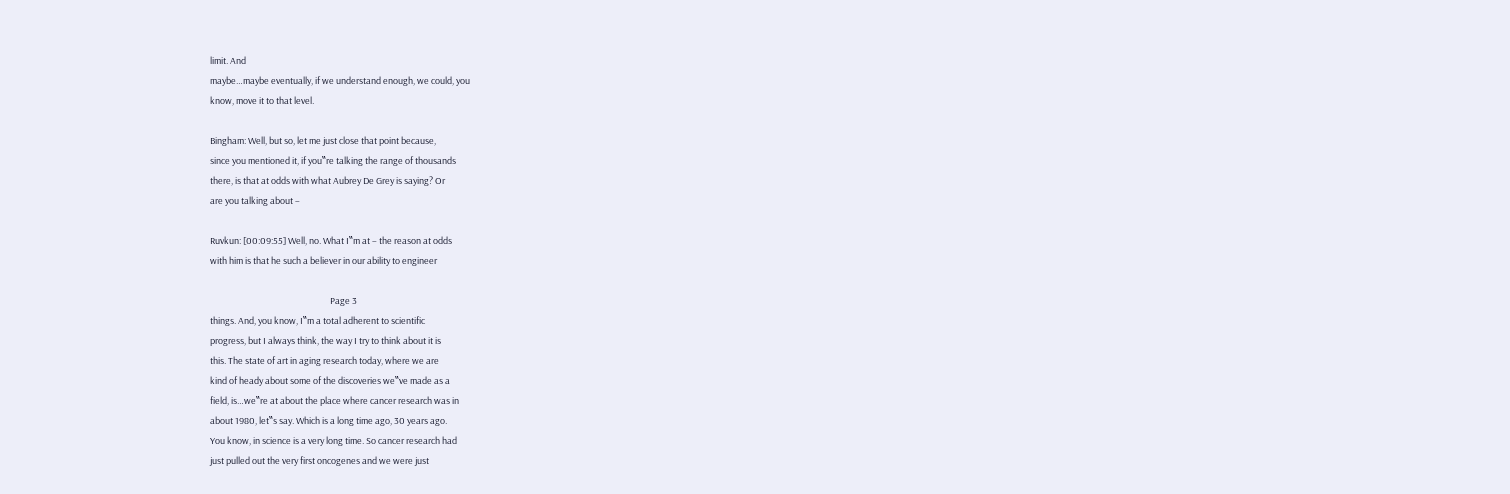limit. And
maybe…maybe eventually, if we understand enough, we could, you
know, move it to that level.

Bingham: Well, but so, let me just close that point because,
since you mentioned it, if you‟re talking the range of thousands
there, is that at odds with what Aubrey De Grey is saying? Or
are you talking about –

Ruvkun: [00:09:55] Well, no. What I‟m at – the reason at odds
with him is that he such a believer in our ability to engineer

                                                            Page 3
things. And, you know, I‟m a total adherent to scientific
progress, but I always think, the way I try to think about it is
this. The state of art in aging research today, where we are
kind of heady about some of the discoveries we‟ve made as a
field, is…we‟re at about the place where cancer research was in
about 1980, let‟s say. Which is a long time ago, 30 years ago.
You know, in science is a very long time. So cancer research had
just pulled out the very first oncogenes and we were just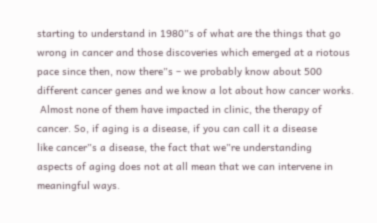starting to understand in 1980‟s of what are the things that go
wrong in cancer and those discoveries which emerged at a riotous
pace since then, now there‟s – we probably know about 500
different cancer genes and we know a lot about how cancer works.
 Almost none of them have impacted in clinic, the therapy of
cancer. So, if aging is a disease, if you can call it a disease
like cancer‟s a disease, the fact that we‟re understanding
aspects of aging does not at all mean that we can intervene in
meaningful ways.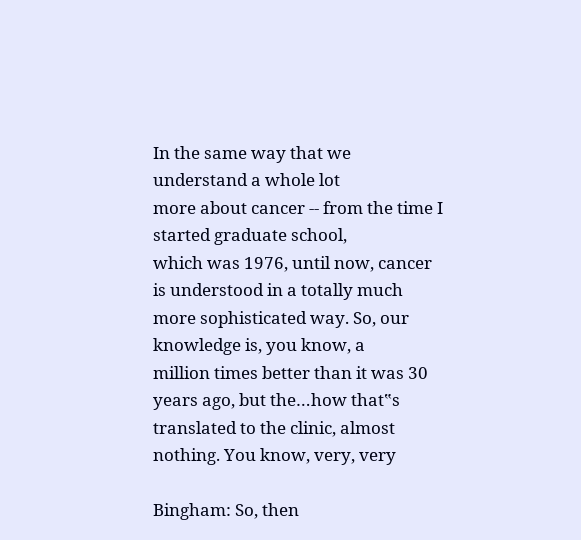In the same way that we understand a whole lot
more about cancer -- from the time I started graduate school,
which was 1976, until now, cancer is understood in a totally much
more sophisticated way. So, our knowledge is, you know, a
million times better than it was 30 years ago, but the…how that‟s
translated to the clinic, almost nothing. You know, very, very

Bingham: So, then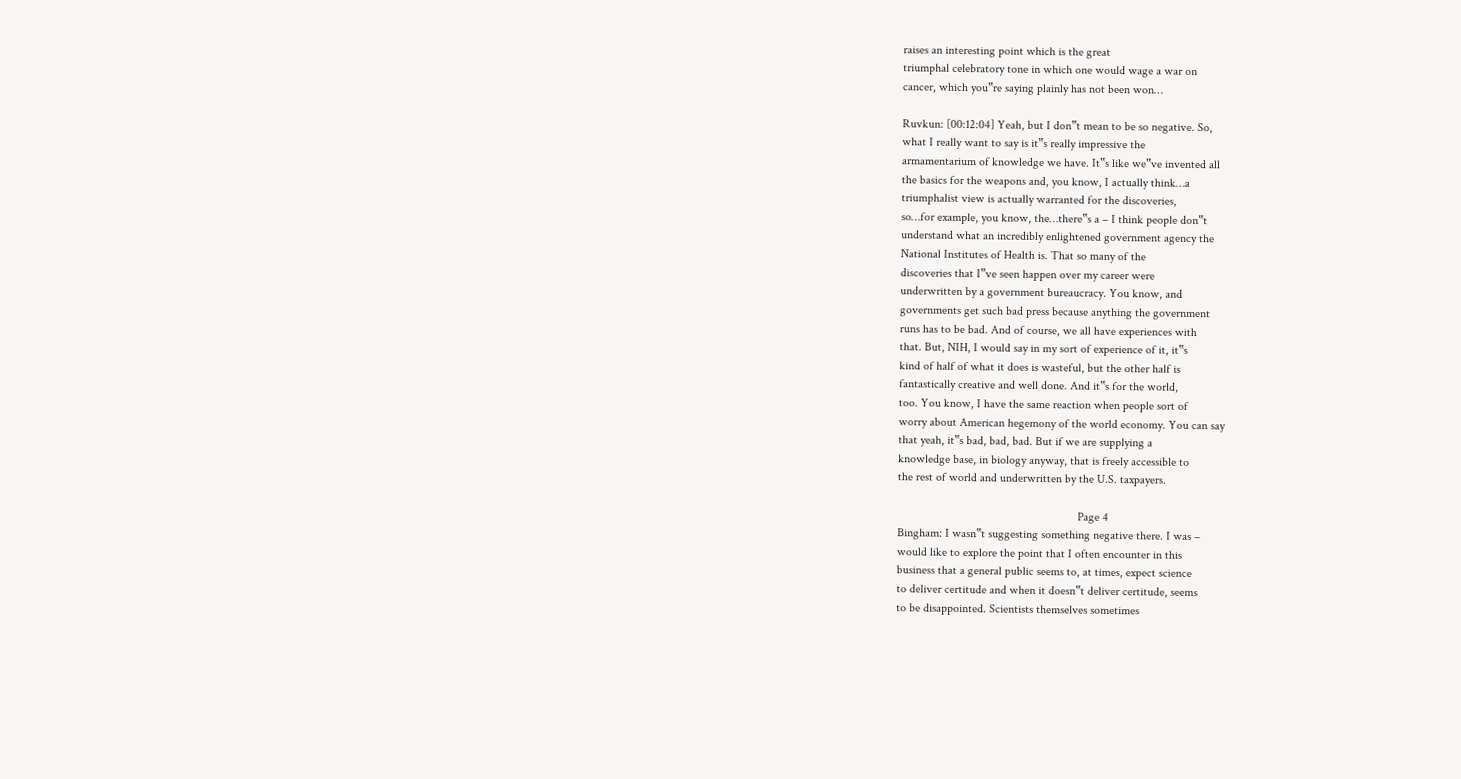raises an interesting point which is the great
triumphal celebratory tone in which one would wage a war on
cancer, which you‟re saying plainly has not been won…

Ruvkun: [00:12:04] Yeah, but I don‟t mean to be so negative. So,
what I really want to say is it‟s really impressive the
armamentarium of knowledge we have. It‟s like we‟ve invented all
the basics for the weapons and, you know, I actually think…a
triumphalist view is actually warranted for the discoveries,
so…for example, you know, the…there‟s a – I think people don‟t
understand what an incredibly enlightened government agency the
National Institutes of Health is. That so many of the
discoveries that I‟ve seen happen over my career were
underwritten by a government bureaucracy. You know, and
governments get such bad press because anything the government
runs has to be bad. And of course, we all have experiences with
that. But, NIH, I would say in my sort of experience of it, it‟s
kind of half of what it does is wasteful, but the other half is
fantastically creative and well done. And it‟s for the world,
too. You know, I have the same reaction when people sort of
worry about American hegemony of the world economy. You can say
that yeah, it‟s bad, bad, bad. But if we are supplying a
knowledge base, in biology anyway, that is freely accessible to
the rest of world and underwritten by the U.S. taxpayers.

                                                            Page 4
Bingham: I wasn‟t suggesting something negative there. I was –
would like to explore the point that I often encounter in this
business that a general public seems to, at times, expect science
to deliver certitude and when it doesn‟t deliver certitude, seems
to be disappointed. Scientists themselves sometimes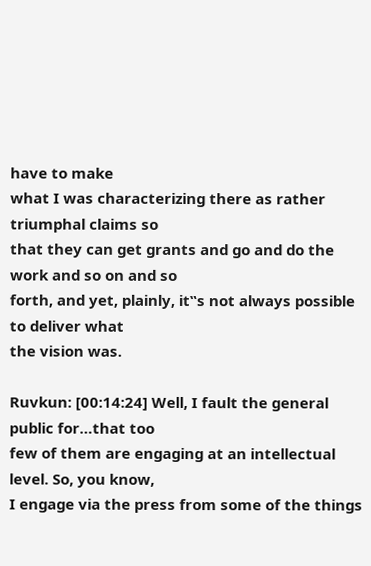have to make
what I was characterizing there as rather triumphal claims so
that they can get grants and go and do the work and so on and so
forth, and yet, plainly, it‟s not always possible to deliver what
the vision was.

Ruvkun: [00:14:24] Well, I fault the general public for…that too
few of them are engaging at an intellectual level. So, you know,
I engage via the press from some of the things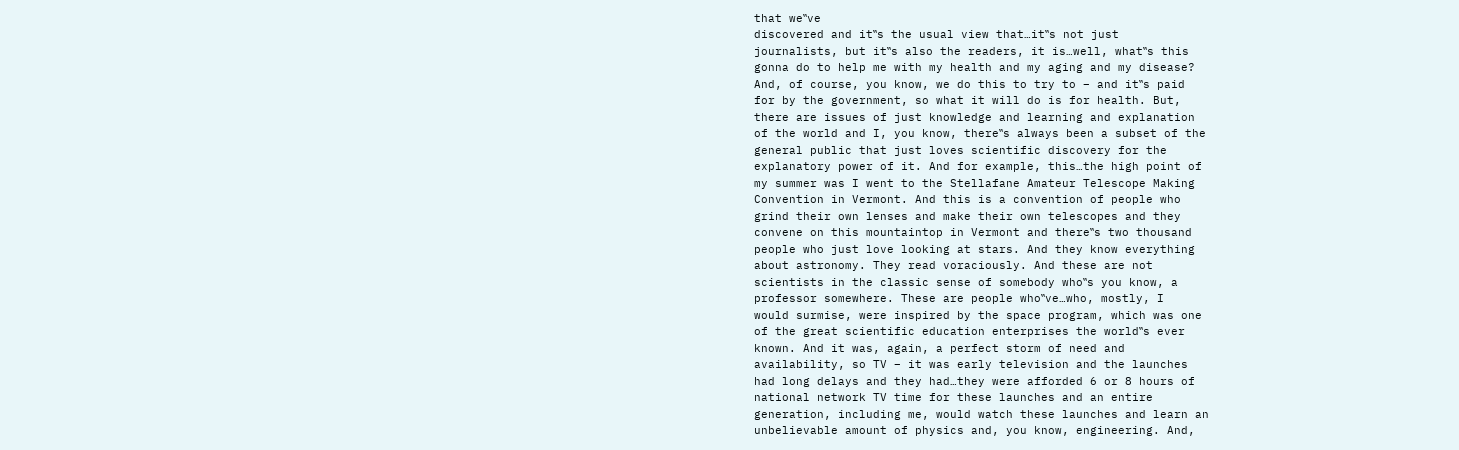that we‟ve
discovered and it‟s the usual view that…it‟s not just
journalists, but it‟s also the readers, it is…well, what‟s this
gonna do to help me with my health and my aging and my disease?
And, of course, you know, we do this to try to – and it‟s paid
for by the government, so what it will do is for health. But,
there are issues of just knowledge and learning and explanation
of the world and I, you know, there‟s always been a subset of the
general public that just loves scientific discovery for the
explanatory power of it. And for example, this…the high point of
my summer was I went to the Stellafane Amateur Telescope Making
Convention in Vermont. And this is a convention of people who
grind their own lenses and make their own telescopes and they
convene on this mountaintop in Vermont and there‟s two thousand
people who just love looking at stars. And they know everything
about astronomy. They read voraciously. And these are not
scientists in the classic sense of somebody who‟s you know, a
professor somewhere. These are people who‟ve…who, mostly, I
would surmise, were inspired by the space program, which was one
of the great scientific education enterprises the world‟s ever
known. And it was, again, a perfect storm of need and
availability, so TV – it was early television and the launches
had long delays and they had…they were afforded 6 or 8 hours of
national network TV time for these launches and an entire
generation, including me, would watch these launches and learn an
unbelievable amount of physics and, you know, engineering. And,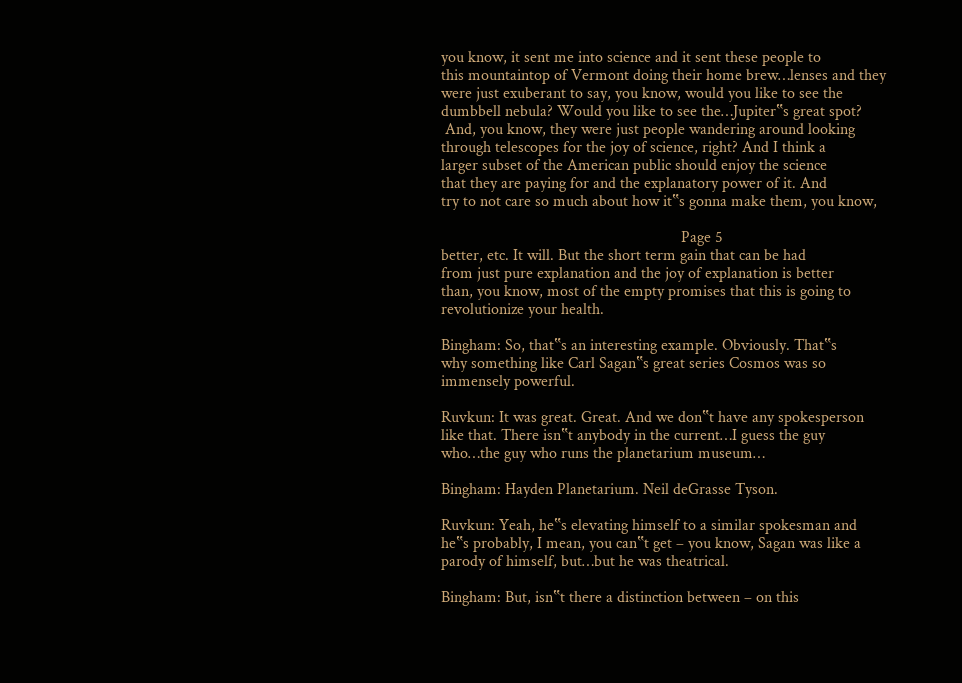you know, it sent me into science and it sent these people to
this mountaintop of Vermont doing their home brew…lenses and they
were just exuberant to say, you know, would you like to see the
dumbbell nebula? Would you like to see the…Jupiter‟s great spot?
 And, you know, they were just people wandering around looking
through telescopes for the joy of science, right? And I think a
larger subset of the American public should enjoy the science
that they are paying for and the explanatory power of it. And
try to not care so much about how it‟s gonna make them, you know,

                                                            Page 5
better, etc. It will. But the short term gain that can be had
from just pure explanation and the joy of explanation is better
than, you know, most of the empty promises that this is going to
revolutionize your health.

Bingham: So, that‟s an interesting example. Obviously. That‟s
why something like Carl Sagan‟s great series Cosmos was so
immensely powerful.

Ruvkun: It was great. Great. And we don‟t have any spokesperson
like that. There isn‟t anybody in the current…I guess the guy
who…the guy who runs the planetarium museum…

Bingham: Hayden Planetarium. Neil deGrasse Tyson.

Ruvkun: Yeah, he‟s elevating himself to a similar spokesman and
he‟s probably, I mean, you can‟t get – you know, Sagan was like a
parody of himself, but…but he was theatrical.

Bingham: But, isn‟t there a distinction between – on this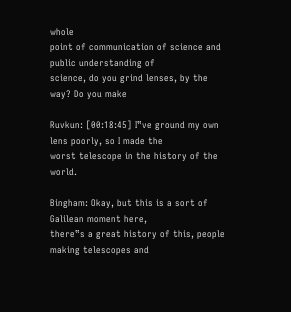whole
point of communication of science and public understanding of
science, do you grind lenses, by the way? Do you make

Ruvkun: [00:18:45] I‟ve ground my own lens poorly, so I made the
worst telescope in the history of the world.

Bingham: Okay, but this is a sort of Galilean moment here,
there‟s a great history of this, people making telescopes and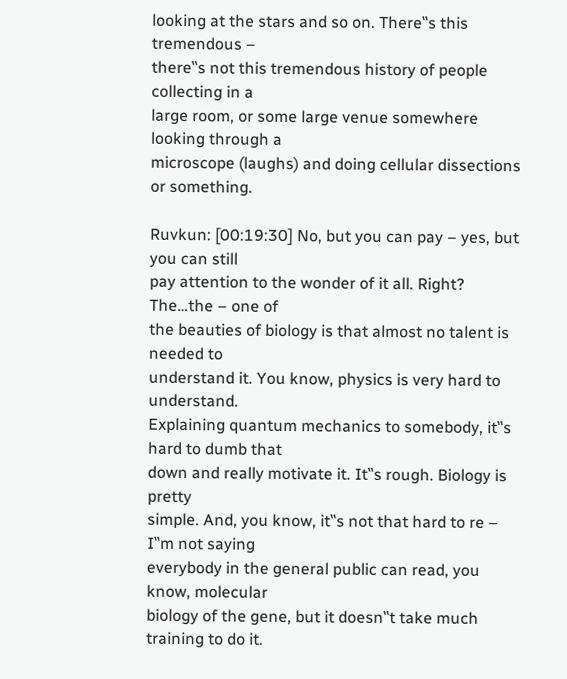looking at the stars and so on. There‟s this tremendous –
there‟s not this tremendous history of people collecting in a
large room, or some large venue somewhere looking through a
microscope (laughs) and doing cellular dissections or something.

Ruvkun: [00:19:30] No, but you can pay – yes, but you can still
pay attention to the wonder of it all. Right? The…the – one of
the beauties of biology is that almost no talent is needed to
understand it. You know, physics is very hard to understand.
Explaining quantum mechanics to somebody, it‟s hard to dumb that
down and really motivate it. It‟s rough. Biology is pretty
simple. And, you know, it‟s not that hard to re – I‟m not saying
everybody in the general public can read, you know, molecular
biology of the gene, but it doesn‟t take much training to do it.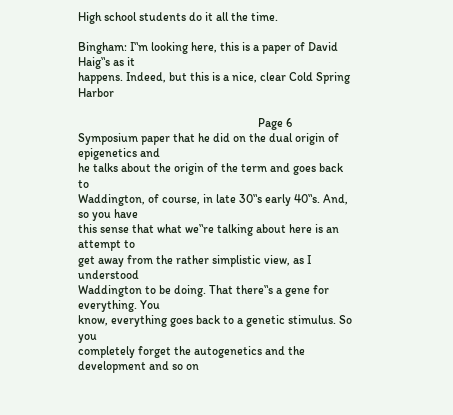High school students do it all the time.

Bingham: I‟m looking here, this is a paper of David Haig‟s as it
happens. Indeed, but this is a nice, clear Cold Spring Harbor

                                                            Page 6
Symposium paper that he did on the dual origin of epigenetics and
he talks about the origin of the term and goes back to
Waddington, of course, in late 30‟s early 40‟s. And, so you have
this sense that what we‟re talking about here is an attempt to
get away from the rather simplistic view, as I understood
Waddington to be doing. That there‟s a gene for everything. You
know, everything goes back to a genetic stimulus. So you
completely forget the autogenetics and the development and so on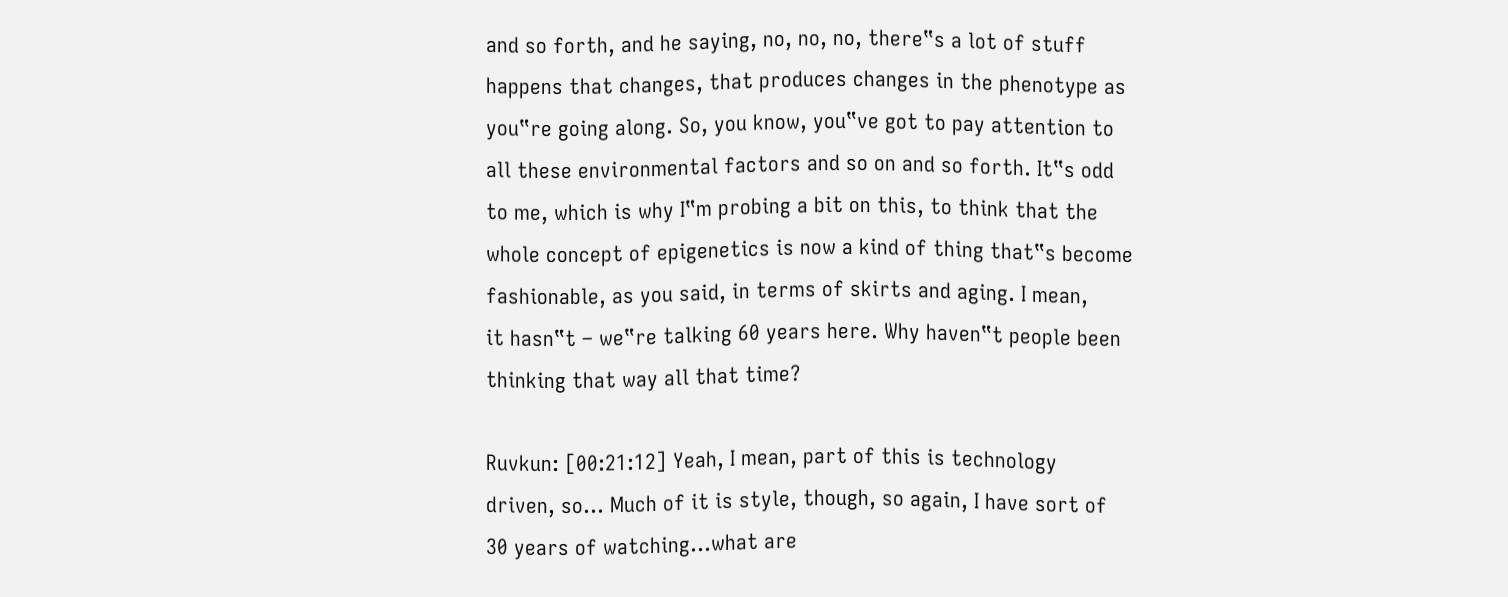and so forth, and he saying, no, no, no, there‟s a lot of stuff
happens that changes, that produces changes in the phenotype as
you‟re going along. So, you know, you‟ve got to pay attention to
all these environmental factors and so on and so forth. It‟s odd
to me, which is why I‟m probing a bit on this, to think that the
whole concept of epigenetics is now a kind of thing that‟s become
fashionable, as you said, in terms of skirts and aging. I mean,
it hasn‟t – we‟re talking 60 years here. Why haven‟t people been
thinking that way all that time?

Ruvkun: [00:21:12] Yeah, I mean, part of this is technology
driven, so… Much of it is style, though, so again, I have sort of
30 years of watching…what are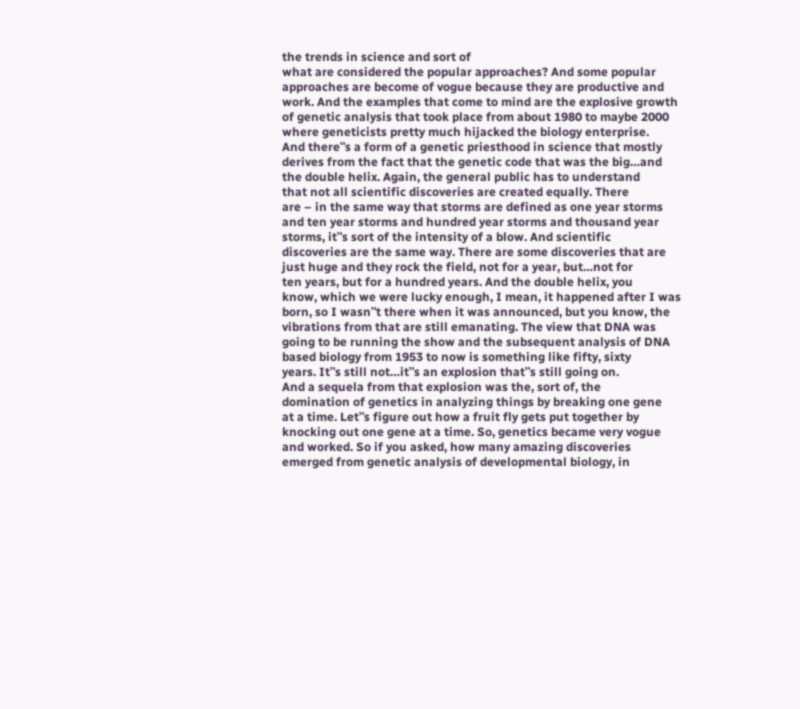the trends in science and sort of
what are considered the popular approaches? And some popular
approaches are become of vogue because they are productive and
work. And the examples that come to mind are the explosive growth
of genetic analysis that took place from about 1980 to maybe 2000
where geneticists pretty much hijacked the biology enterprise.
And there‟s a form of a genetic priesthood in science that mostly
derives from the fact that the genetic code that was the big…and
the double helix. Again, the general public has to understand
that not all scientific discoveries are created equally. There
are – in the same way that storms are defined as one year storms
and ten year storms and hundred year storms and thousand year
storms, it‟s sort of the intensity of a blow. And scientific
discoveries are the same way. There are some discoveries that are
just huge and they rock the field, not for a year, but…not for
ten years, but for a hundred years. And the double helix, you
know, which we were lucky enough, I mean, it happened after I was
born, so I wasn‟t there when it was announced, but you know, the
vibrations from that are still emanating. The view that DNA was
going to be running the show and the subsequent analysis of DNA
based biology from 1953 to now is something like fifty, sixty
years. It‟s still not…it‟s an explosion that‟s still going on.
And a sequela from that explosion was the, sort of, the
domination of genetics in analyzing things by breaking one gene
at a time. Let‟s figure out how a fruit fly gets put together by
knocking out one gene at a time. So, genetics became very vogue
and worked. So if you asked, how many amazing discoveries
emerged from genetic analysis of developmental biology, in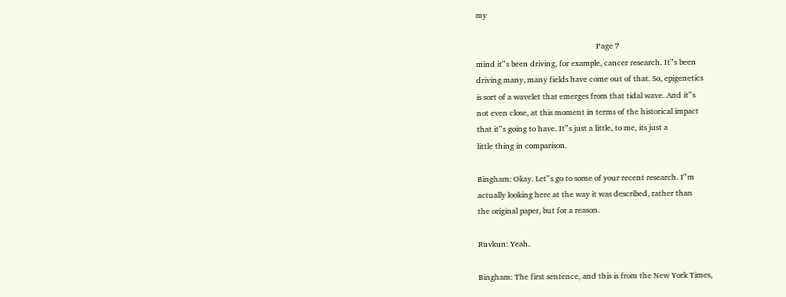my

                                                            Page 7
mind it‟s been driving, for example, cancer research. It‟s been
driving many, many fields have come out of that. So, epigenetics
is sort of a wavelet that emerges from that tidal wave. And it‟s
not even close, at this moment in terms of the historical impact
that it‟s going to have. It‟s just a little, to me, its just a
little thing in comparison.

Bingham: Okay. Let‟s go to some of your recent research. I‟m
actually looking here at the way it was described, rather than
the original paper, but for a reason.

Ruvkun: Yeah.

Bingham: The first sentence, and this is from the New York Times,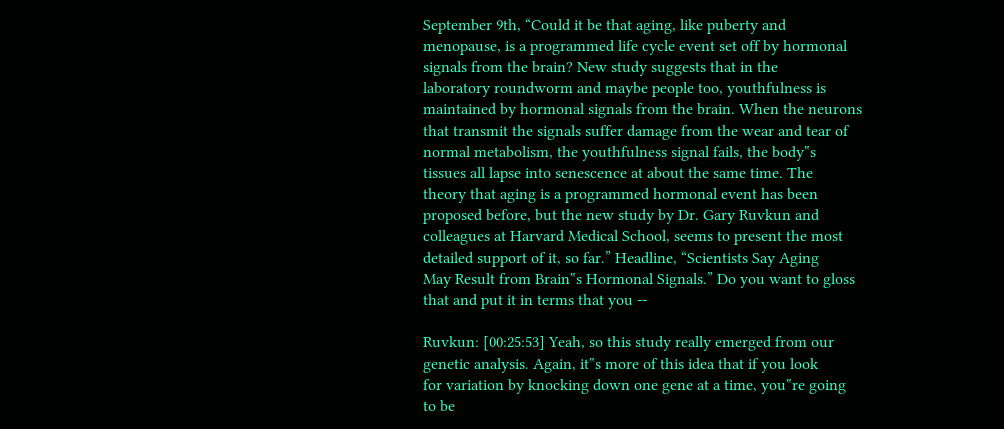September 9th, “Could it be that aging, like puberty and
menopause, is a programmed life cycle event set off by hormonal
signals from the brain? New study suggests that in the
laboratory roundworm and maybe people too, youthfulness is
maintained by hormonal signals from the brain. When the neurons
that transmit the signals suffer damage from the wear and tear of
normal metabolism, the youthfulness signal fails, the body‟s
tissues all lapse into senescence at about the same time. The
theory that aging is a programmed hormonal event has been
proposed before, but the new study by Dr. Gary Ruvkun and
colleagues at Harvard Medical School, seems to present the most
detailed support of it, so far.” Headline, “Scientists Say Aging
May Result from Brain‟s Hormonal Signals.” Do you want to gloss
that and put it in terms that you --

Ruvkun: [00:25:53] Yeah, so this study really emerged from our
genetic analysis. Again, it‟s more of this idea that if you look
for variation by knocking down one gene at a time, you‟re going
to be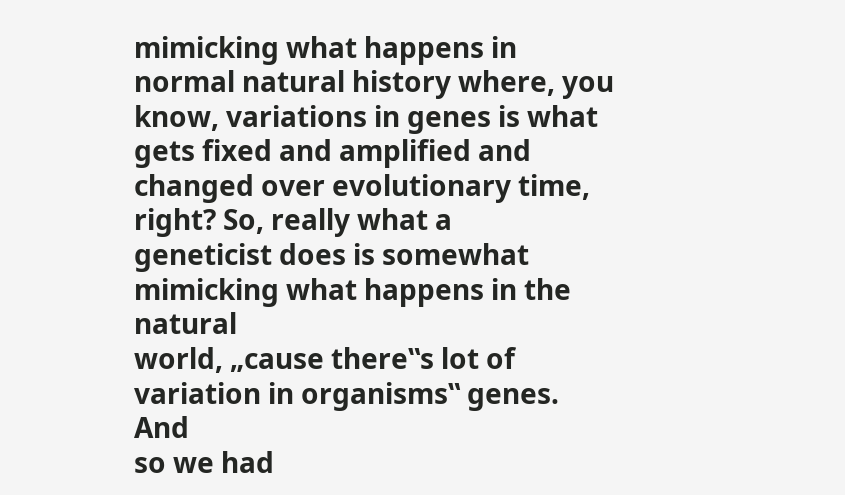mimicking what happens in normal natural history where, you
know, variations in genes is what gets fixed and amplified and
changed over evolutionary time, right? So, really what a
geneticist does is somewhat mimicking what happens in the natural
world, „cause there‟s lot of variation in organisms‟ genes. And
so we had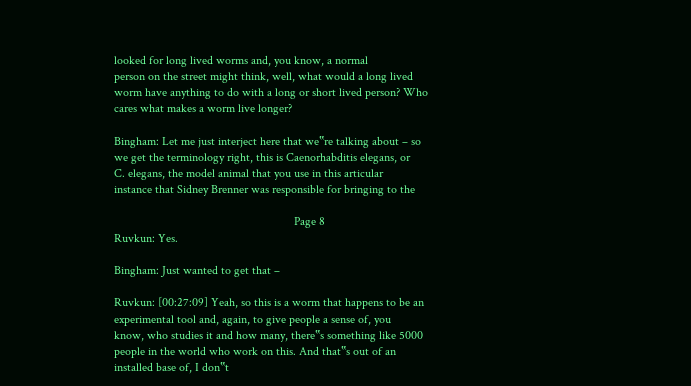looked for long lived worms and, you know, a normal
person on the street might think, well, what would a long lived
worm have anything to do with a long or short lived person? Who
cares what makes a worm live longer?

Bingham: Let me just interject here that we‟re talking about – so
we get the terminology right, this is Caenorhabditis elegans, or
C. elegans, the model animal that you use in this articular
instance that Sidney Brenner was responsible for bringing to the

                                                            Page 8
Ruvkun: Yes.

Bingham: Just wanted to get that –

Ruvkun: [00:27:09] Yeah, so this is a worm that happens to be an
experimental tool and, again, to give people a sense of, you
know, who studies it and how many, there‟s something like 5000
people in the world who work on this. And that‟s out of an
installed base of, I don‟t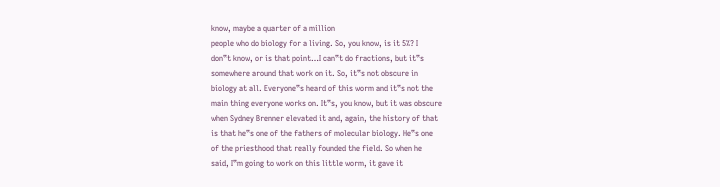know, maybe a quarter of a million
people who do biology for a living. So, you know, is it 5%? I
don‟t know, or is that point…I can‟t do fractions, but it‟s
somewhere around that work on it. So, it‟s not obscure in
biology at all. Everyone‟s heard of this worm and it‟s not the
main thing everyone works on. It‟s, you know, but it was obscure
when Sydney Brenner elevated it and, again, the history of that
is that he‟s one of the fathers of molecular biology. He‟s one
of the priesthood that really founded the field. So when he
said, I‟m going to work on this little worm, it gave it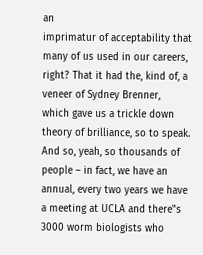an
imprimatur of acceptability that many of us used in our careers,
right? That it had the, kind of, a veneer of Sydney Brenner,
which gave us a trickle down theory of brilliance, so to speak.
And so, yeah, so thousands of people – in fact, we have an
annual, every two years we have a meeting at UCLA and there‟s
3000 worm biologists who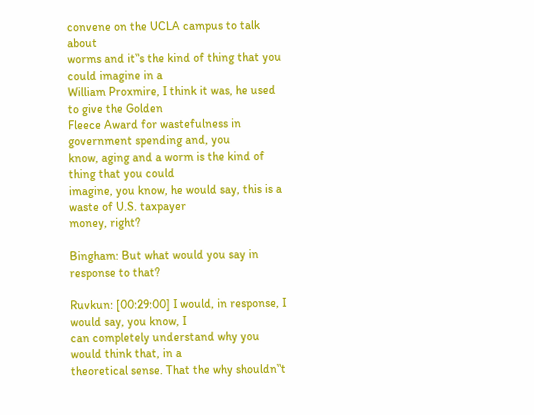convene on the UCLA campus to talk about
worms and it‟s the kind of thing that you could imagine in a
William Proxmire, I think it was, he used to give the Golden
Fleece Award for wastefulness in government spending and, you
know, aging and a worm is the kind of thing that you could
imagine, you know, he would say, this is a waste of U.S. taxpayer
money, right?

Bingham: But what would you say in response to that?

Ruvkun: [00:29:00] I would, in response, I would say, you know, I
can completely understand why you would think that, in a
theoretical sense. That the why shouldn‟t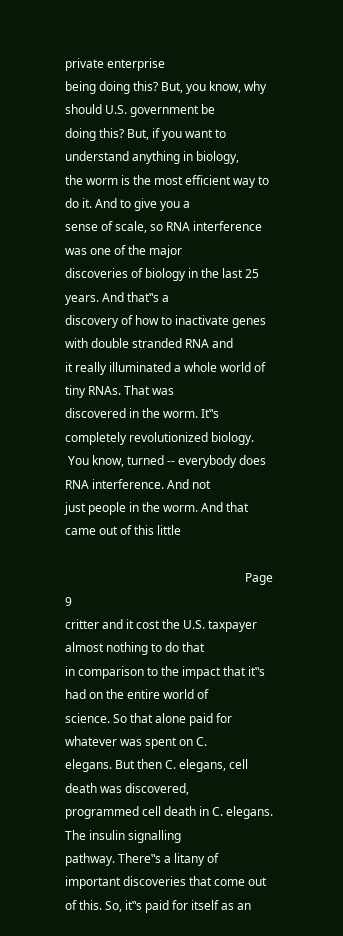private enterprise
being doing this? But, you know, why should U.S. government be
doing this? But, if you want to understand anything in biology,
the worm is the most efficient way to do it. And to give you a
sense of scale, so RNA interference was one of the major
discoveries of biology in the last 25 years. And that‟s a
discovery of how to inactivate genes with double stranded RNA and
it really illuminated a whole world of tiny RNAs. That was
discovered in the worm. It‟s completely revolutionized biology.
 You know, turned -- everybody does RNA interference. And not
just people in the worm. And that came out of this little

                                                            Page 9
critter and it cost the U.S. taxpayer almost nothing to do that
in comparison to the impact that it‟s had on the entire world of
science. So that alone paid for whatever was spent on C.
elegans. But then C. elegans, cell death was discovered,
programmed cell death in C. elegans. The insulin signalling
pathway. There‟s a litany of important discoveries that come out
of this. So, it‟s paid for itself as an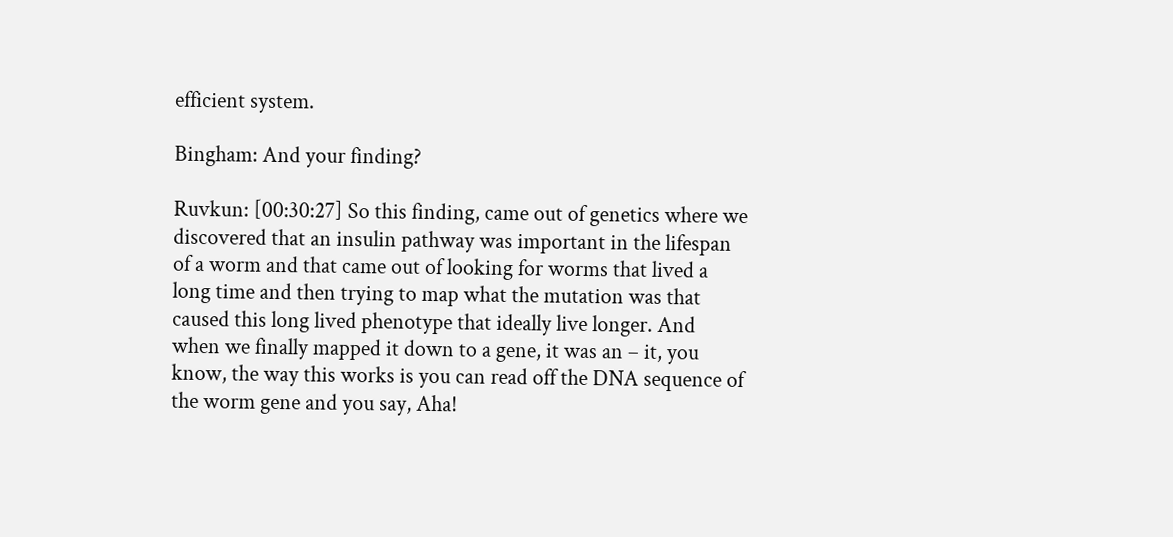efficient system.

Bingham: And your finding?

Ruvkun: [00:30:27] So this finding, came out of genetics where we
discovered that an insulin pathway was important in the lifespan
of a worm and that came out of looking for worms that lived a
long time and then trying to map what the mutation was that
caused this long lived phenotype that ideally live longer. And
when we finally mapped it down to a gene, it was an – it, you
know, the way this works is you can read off the DNA sequence of
the worm gene and you say, Aha!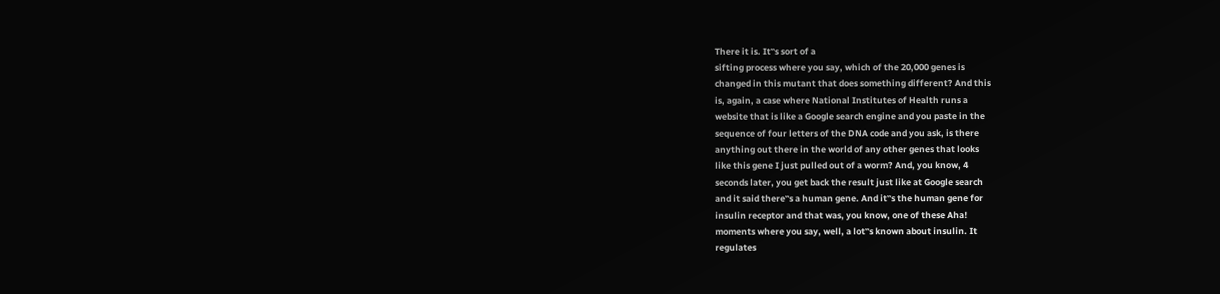There it is. It‟s sort of a
sifting process where you say, which of the 20,000 genes is
changed in this mutant that does something different? And this
is, again, a case where National Institutes of Health runs a
website that is like a Google search engine and you paste in the
sequence of four letters of the DNA code and you ask, is there
anything out there in the world of any other genes that looks
like this gene I just pulled out of a worm? And, you know, 4
seconds later, you get back the result just like at Google search
and it said there‟s a human gene. And it‟s the human gene for
insulin receptor and that was, you know, one of these Aha!
moments where you say, well, a lot‟s known about insulin. It
regulates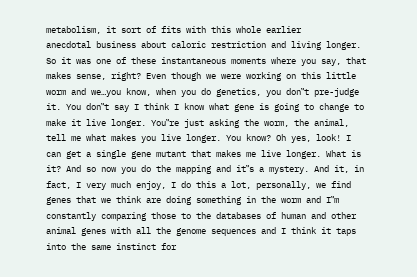metabolism, it sort of fits with this whole earlier
anecdotal business about caloric restriction and living longer.
So it was one of these instantaneous moments where you say, that
makes sense, right? Even though we were working on this little
worm and we…you know, when you do genetics, you don‟t pre-judge
it. You don‟t say I think I know what gene is going to change to
make it live longer. You‟re just asking the worm, the animal,
tell me what makes you live longer. You know? Oh yes, look! I
can get a single gene mutant that makes me live longer. What is
it? And so now you do the mapping and it‟s a mystery. And it, in
fact, I very much enjoy, I do this a lot, personally, we find
genes that we think are doing something in the worm and I‟m
constantly comparing those to the databases of human and other
animal genes with all the genome sequences and I think it taps
into the same instinct for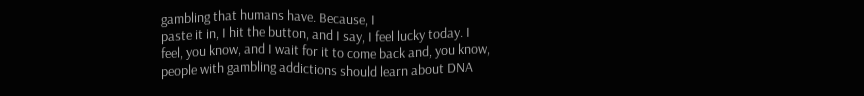gambling that humans have. Because, I
paste it in, I hit the button, and I say, I feel lucky today. I
feel, you know, and I wait for it to come back and, you know,
people with gambling addictions should learn about DNA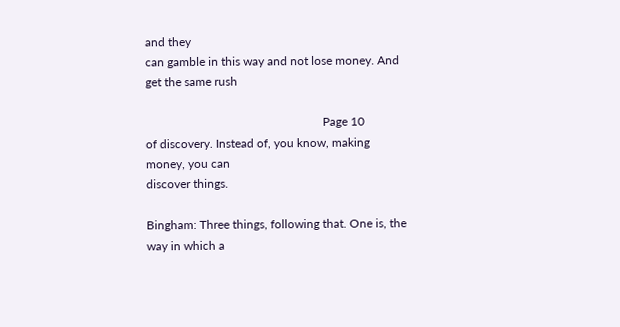and they
can gamble in this way and not lose money. And get the same rush

                                                           Page 10
of discovery. Instead of, you know, making money, you can
discover things.

Bingham: Three things, following that. One is, the way in which a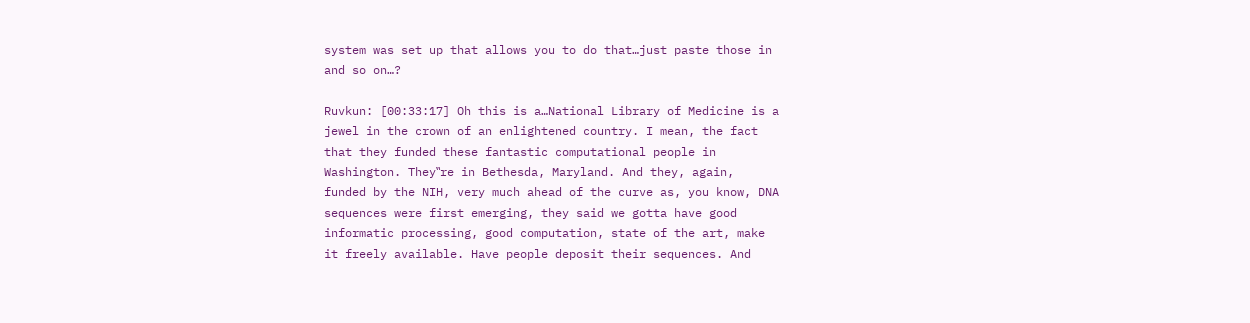system was set up that allows you to do that…just paste those in
and so on…?

Ruvkun: [00:33:17] Oh this is a…National Library of Medicine is a
jewel in the crown of an enlightened country. I mean, the fact
that they funded these fantastic computational people in
Washington. They‟re in Bethesda, Maryland. And they, again,
funded by the NIH, very much ahead of the curve as, you know, DNA
sequences were first emerging, they said we gotta have good
informatic processing, good computation, state of the art, make
it freely available. Have people deposit their sequences. And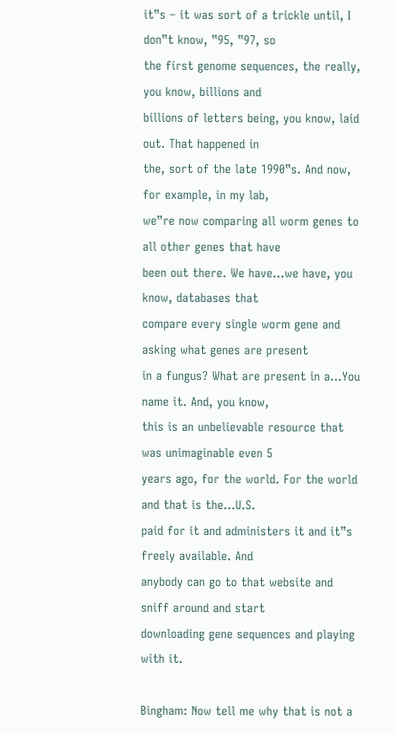it‟s – it was sort of a trickle until, I don‟t know, ‟95, ‟97, so
the first genome sequences, the really, you know, billions and
billions of letters being, you know, laid out. That happened in
the, sort of the late 1990‟s. And now, for example, in my lab,
we‟re now comparing all worm genes to all other genes that have
been out there. We have…we have, you know, databases that
compare every single worm gene and asking what genes are present
in a fungus? What are present in a…You name it. And, you know,
this is an unbelievable resource that was unimaginable even 5
years ago, for the world. For the world and that is the…U.S.
paid for it and administers it and it‟s freely available. And
anybody can go to that website and sniff around and start
downloading gene sequences and playing with it.

Bingham: Now tell me why that is not a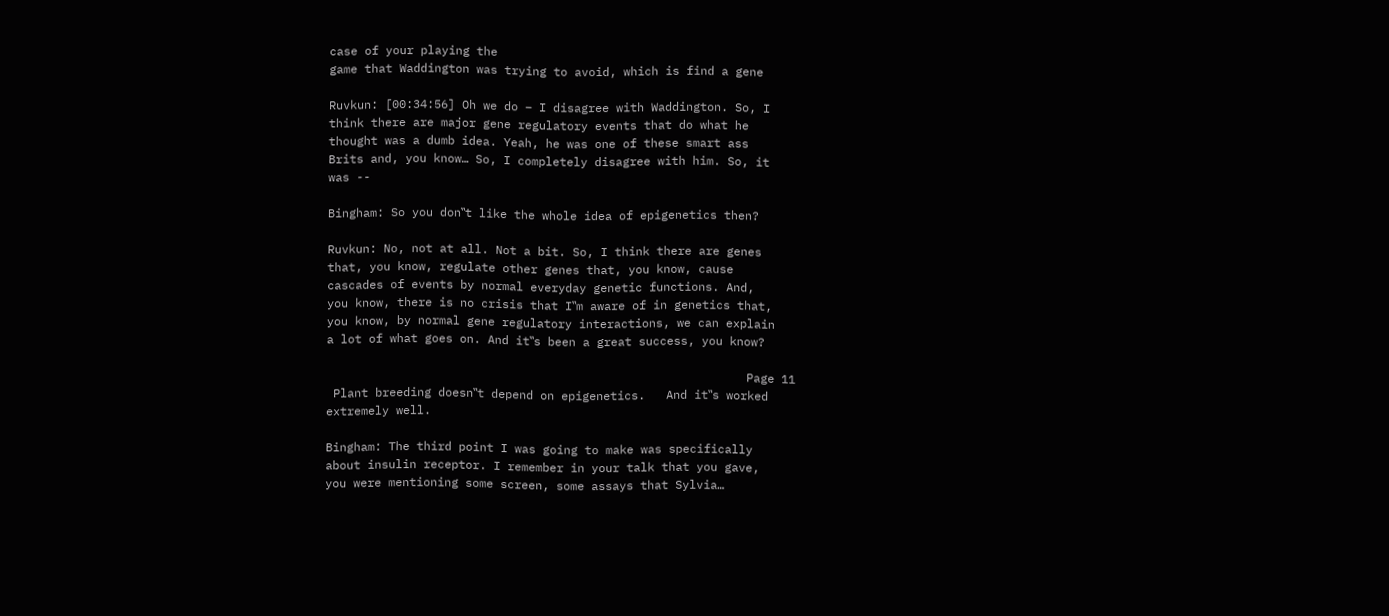case of your playing the
game that Waddington was trying to avoid, which is find a gene

Ruvkun: [00:34:56] Oh we do – I disagree with Waddington. So, I
think there are major gene regulatory events that do what he
thought was a dumb idea. Yeah, he was one of these smart ass
Brits and, you know… So, I completely disagree with him. So, it
was --

Bingham: So you don‟t like the whole idea of epigenetics then?

Ruvkun: No, not at all. Not a bit. So, I think there are genes
that, you know, regulate other genes that, you know, cause
cascades of events by normal everyday genetic functions. And,
you know, there is no crisis that I‟m aware of in genetics that,
you know, by normal gene regulatory interactions, we can explain
a lot of what goes on. And it‟s been a great success, you know?

                                                            Page 11
 Plant breeding doesn‟t depend on epigenetics.   And it‟s worked
extremely well.

Bingham: The third point I was going to make was specifically
about insulin receptor. I remember in your talk that you gave,
you were mentioning some screen, some assays that Sylvia…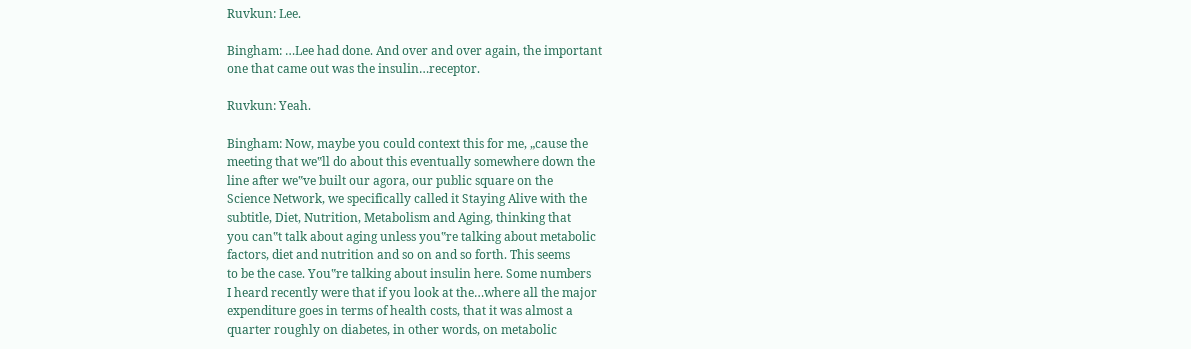Ruvkun: Lee.

Bingham: …Lee had done. And over and over again, the important
one that came out was the insulin…receptor.

Ruvkun: Yeah.

Bingham: Now, maybe you could context this for me, „cause the
meeting that we‟ll do about this eventually somewhere down the
line after we‟ve built our agora, our public square on the
Science Network, we specifically called it Staying Alive with the
subtitle, Diet, Nutrition, Metabolism and Aging, thinking that
you can‟t talk about aging unless you‟re talking about metabolic
factors, diet and nutrition and so on and so forth. This seems
to be the case. You‟re talking about insulin here. Some numbers
I heard recently were that if you look at the…where all the major
expenditure goes in terms of health costs, that it was almost a
quarter roughly on diabetes, in other words, on metabolic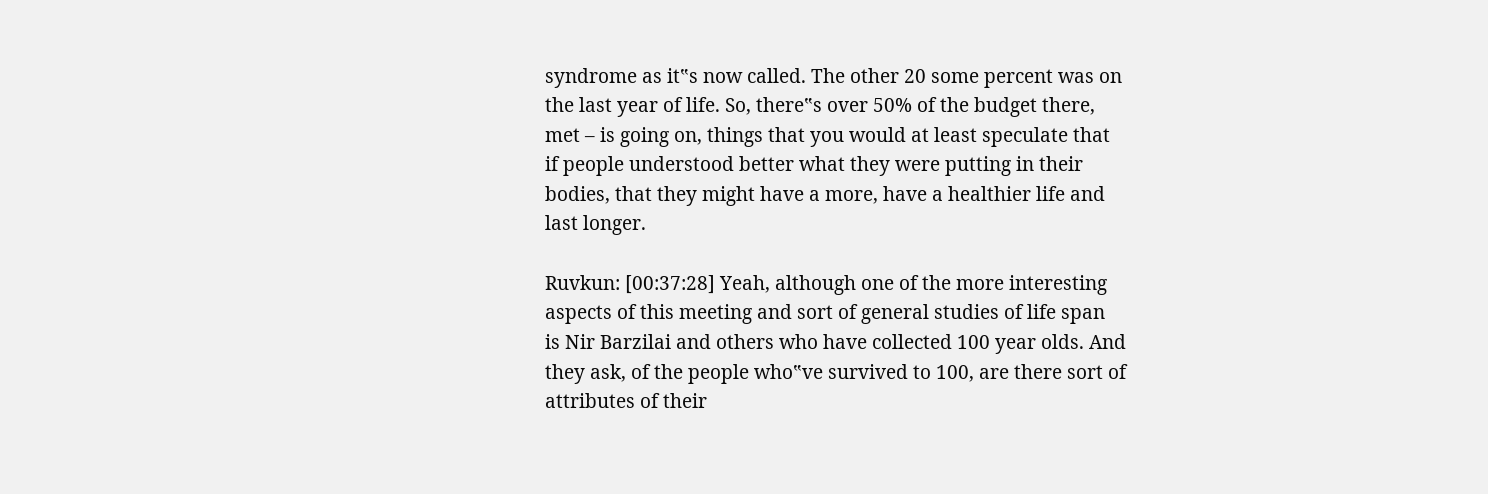syndrome as it‟s now called. The other 20 some percent was on
the last year of life. So, there‟s over 50% of the budget there,
met – is going on, things that you would at least speculate that
if people understood better what they were putting in their
bodies, that they might have a more, have a healthier life and
last longer.

Ruvkun: [00:37:28] Yeah, although one of the more interesting
aspects of this meeting and sort of general studies of life span
is Nir Barzilai and others who have collected 100 year olds. And
they ask, of the people who‟ve survived to 100, are there sort of
attributes of their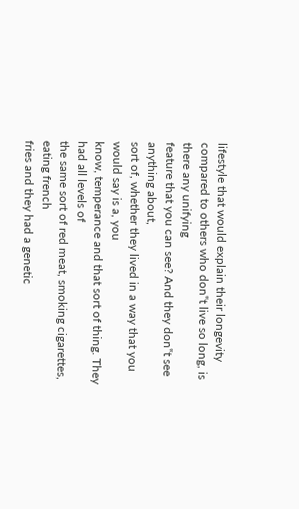lifestyle that would explain their longevity
compared to others who don‟t live so long, is there any unifying
feature that you can see? And they don‟t see anything about,
sort of, whether they lived in a way that you would say is a, you
know, temperance and that sort of thing. They had all levels of
the same sort of red meat, smoking cigarettes, eating french
fries and they had a genetic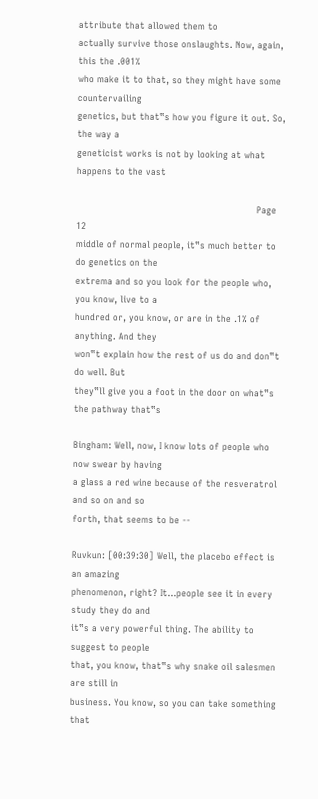attribute that allowed them to
actually survive those onslaughts. Now, again, this the .001%
who make it to that, so they might have some countervailing
genetics, but that‟s how you figure it out. So, the way a
geneticist works is not by looking at what happens to the vast

                                                            Page 12
middle of normal people, it‟s much better to do genetics on the
extrema and so you look for the people who, you know, live to a
hundred or, you know, or are in the .1% of anything. And they
won‟t explain how the rest of us do and don‟t do well. But
they‟ll give you a foot in the door on what‟s the pathway that‟s

Bingham: Well, now, I know lots of people who now swear by having
a glass a red wine because of the resveratrol and so on and so
forth, that seems to be --

Ruvkun: [00:39:30] Well, the placebo effect is an amazing
phenomenon, right? It…people see it in every study they do and
it‟s a very powerful thing. The ability to suggest to people
that, you know, that‟s why snake oil salesmen are still in
business. You know, so you can take something that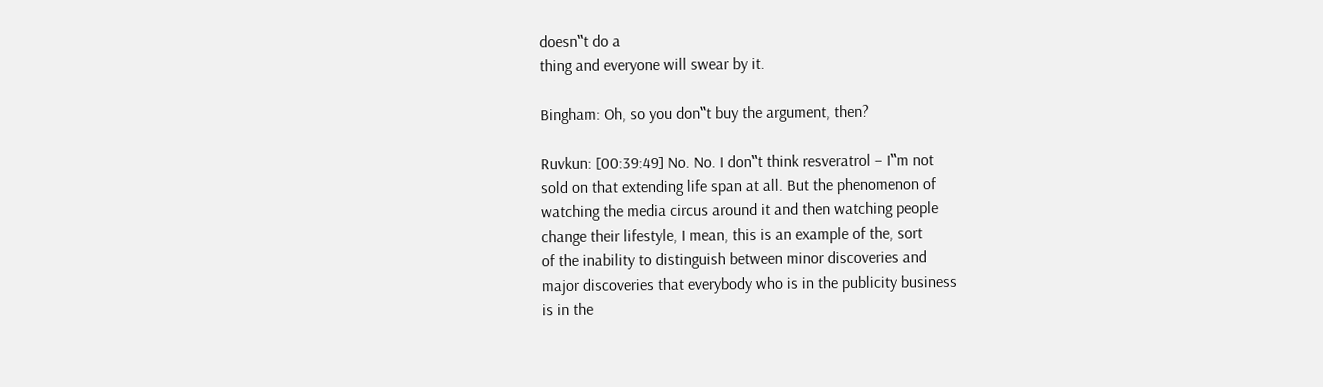doesn‟t do a
thing and everyone will swear by it.

Bingham: Oh, so you don‟t buy the argument, then?

Ruvkun: [00:39:49] No. No. I don‟t think resveratrol – I‟m not
sold on that extending life span at all. But the phenomenon of
watching the media circus around it and then watching people
change their lifestyle, I mean, this is an example of the, sort
of the inability to distinguish between minor discoveries and
major discoveries that everybody who is in the publicity business
is in the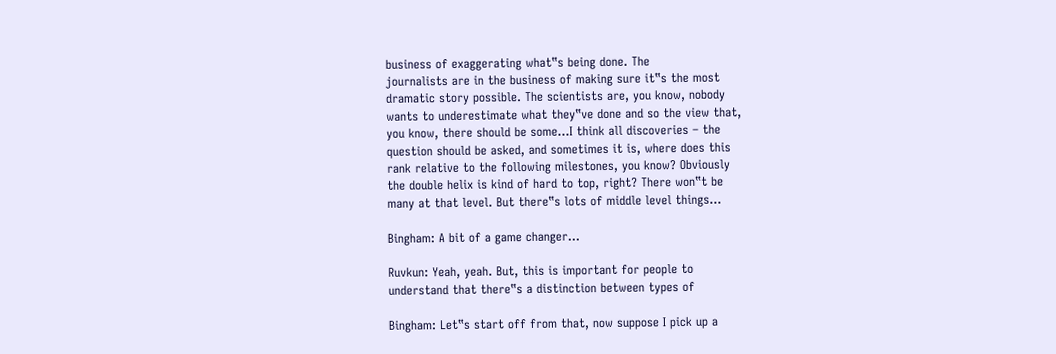business of exaggerating what‟s being done. The
journalists are in the business of making sure it‟s the most
dramatic story possible. The scientists are, you know, nobody
wants to underestimate what they‟ve done and so the view that,
you know, there should be some…I think all discoveries – the
question should be asked, and sometimes it is, where does this
rank relative to the following milestones, you know? Obviously
the double helix is kind of hard to top, right? There won‟t be
many at that level. But there‟s lots of middle level things…

Bingham: A bit of a game changer…

Ruvkun: Yeah, yeah. But, this is important for people to
understand that there‟s a distinction between types of

Bingham: Let‟s start off from that, now suppose I pick up a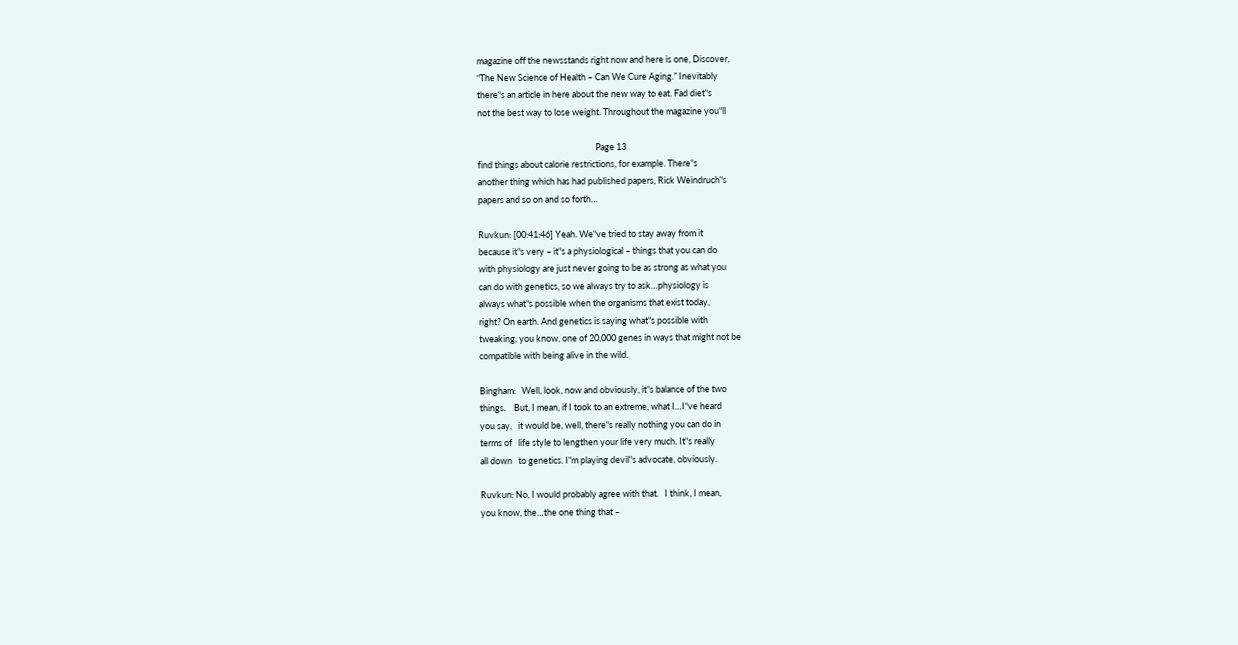magazine off the newsstands right now and here is one, Discover,
“The New Science of Health – Can We Cure Aging.” Inevitably
there‟s an article in here about the new way to eat. Fad diet‟s
not the best way to lose weight. Throughout the magazine you‟ll

                                                           Page 13
find things about calorie restrictions, for example. There‟s
another thing which has had published papers, Rick Weindruch‟s
papers and so on and so forth…

Ruvkun: [00:41:46] Yeah. We‟ve tried to stay away from it
because it‟s very – it‟s a physiological – things that you can do
with physiology are just never going to be as strong as what you
can do with genetics, so we always try to ask…physiology is
always what‟s possible when the organisms that exist today,
right? On earth. And genetics is saying what‟s possible with
tweaking, you know, one of 20,000 genes in ways that might not be
compatible with being alive in the wild.

Bingham:   Well, look, now and obviously, it‟s balance of the two
things.    But, I mean, if I took to an extreme, what I…I‟ve heard
you say,   it would be, well, there‟s really nothing you can do in
terms of   life style to lengthen your life very much. It‟s really
all down   to genetics. I‟m playing devil‟s advocate, obviously.

Ruvkun: No, I would probably agree with that.   I think, I mean,
you know, the…the one thing that –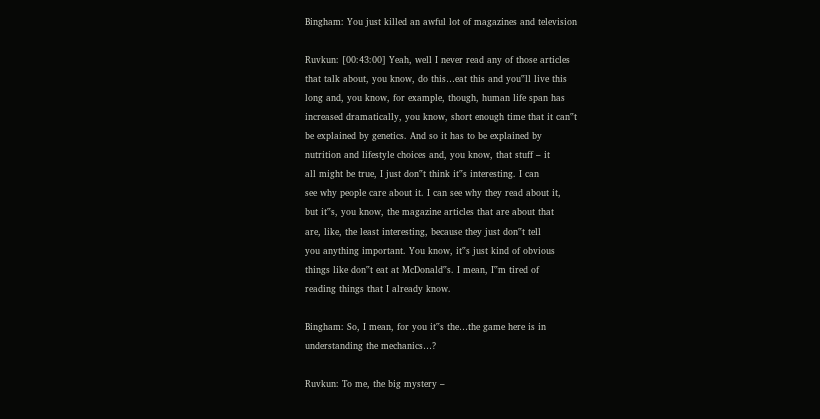Bingham: You just killed an awful lot of magazines and television

Ruvkun: [00:43:00] Yeah, well I never read any of those articles
that talk about, you know, do this…eat this and you‟ll live this
long and, you know, for example, though, human life span has
increased dramatically, you know, short enough time that it can‟t
be explained by genetics. And so it has to be explained by
nutrition and lifestyle choices and, you know, that stuff – it
all might be true, I just don‟t think it‟s interesting. I can
see why people care about it. I can see why they read about it,
but it‟s, you know, the magazine articles that are about that
are, like, the least interesting, because they just don‟t tell
you anything important. You know, it‟s just kind of obvious
things like don‟t eat at McDonald‟s. I mean, I‟m tired of
reading things that I already know.

Bingham: So, I mean, for you it‟s the…the game here is in
understanding the mechanics…?

Ruvkun: To me, the big mystery –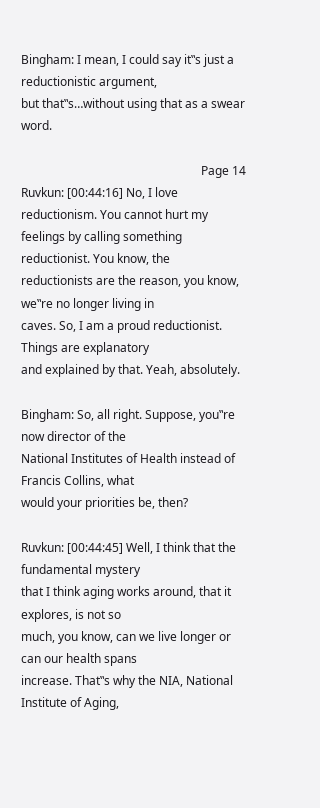Bingham: I mean, I could say it‟s just a reductionistic argument,
but that‟s…without using that as a swear word.

                                                            Page 14
Ruvkun: [00:44:16] No, I love reductionism. You cannot hurt my
feelings by calling something reductionist. You know, the
reductionists are the reason, you know, we‟re no longer living in
caves. So, I am a proud reductionist. Things are explanatory
and explained by that. Yeah, absolutely.

Bingham: So, all right. Suppose, you‟re now director of the
National Institutes of Health instead of Francis Collins, what
would your priorities be, then?

Ruvkun: [00:44:45] Well, I think that the fundamental mystery
that I think aging works around, that it explores, is not so
much, you know, can we live longer or can our health spans
increase. That‟s why the NIA, National Institute of Aging,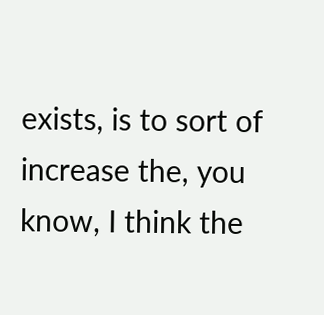exists, is to sort of increase the, you know, I think the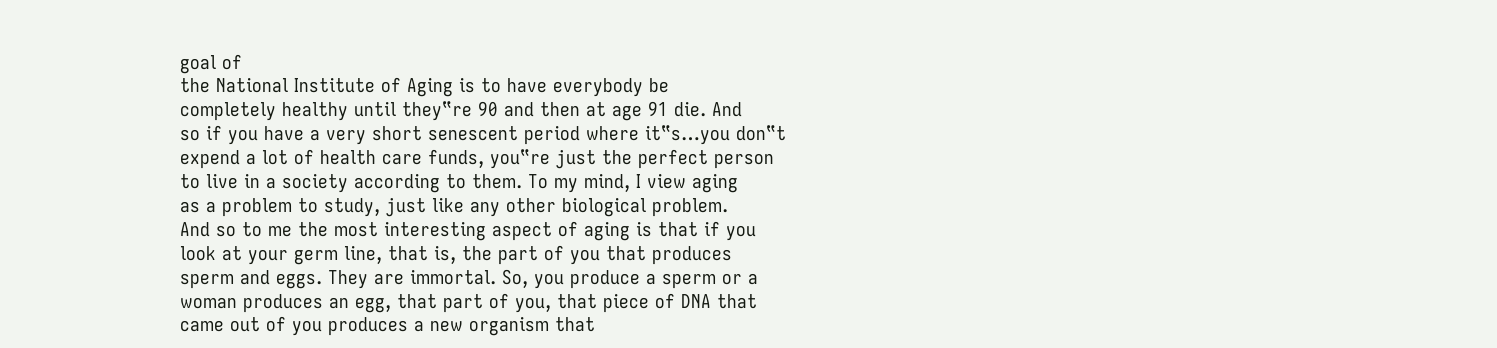goal of
the National Institute of Aging is to have everybody be
completely healthy until they‟re 90 and then at age 91 die. And
so if you have a very short senescent period where it‟s…you don‟t
expend a lot of health care funds, you‟re just the perfect person
to live in a society according to them. To my mind, I view aging
as a problem to study, just like any other biological problem.
And so to me the most interesting aspect of aging is that if you
look at your germ line, that is, the part of you that produces
sperm and eggs. They are immortal. So, you produce a sperm or a
woman produces an egg, that part of you, that piece of DNA that
came out of you produces a new organism that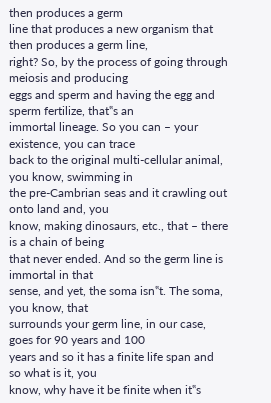then produces a germ
line that produces a new organism that then produces a germ line,
right? So, by the process of going through meiosis and producing
eggs and sperm and having the egg and sperm fertilize, that‟s an
immortal lineage. So you can – your existence, you can trace
back to the original multi-cellular animal, you know, swimming in
the pre-Cambrian seas and it crawling out onto land and, you
know, making dinosaurs, etc., that – there is a chain of being
that never ended. And so the germ line is immortal in that
sense, and yet, the soma isn‟t. The soma, you know, that
surrounds your germ line, in our case, goes for 90 years and 100
years and so it has a finite life span and so what is it, you
know, why have it be finite when it‟s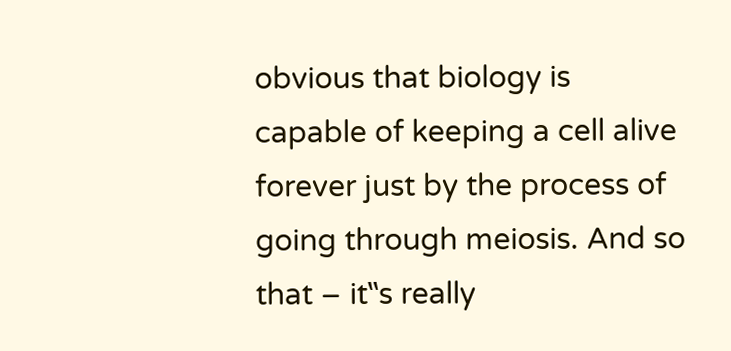obvious that biology is
capable of keeping a cell alive forever just by the process of
going through meiosis. And so that – it‟s really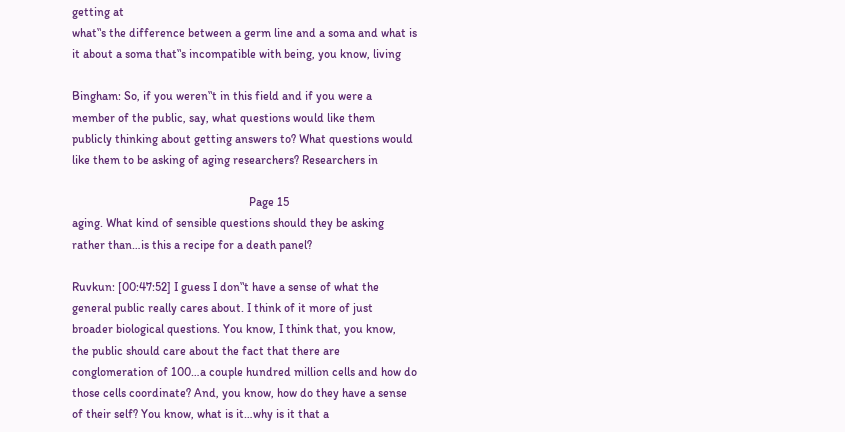getting at
what‟s the difference between a germ line and a soma and what is
it about a soma that‟s incompatible with being, you know, living

Bingham: So, if you weren‟t in this field and if you were a
member of the public, say, what questions would like them
publicly thinking about getting answers to? What questions would
like them to be asking of aging researchers? Researchers in

                                                           Page 15
aging. What kind of sensible questions should they be asking
rather than…is this a recipe for a death panel?

Ruvkun: [00:47:52] I guess I don‟t have a sense of what the
general public really cares about. I think of it more of just
broader biological questions. You know, I think that, you know,
the public should care about the fact that there are
conglomeration of 100…a couple hundred million cells and how do
those cells coordinate? And, you know, how do they have a sense
of their self? You know, what is it…why is it that a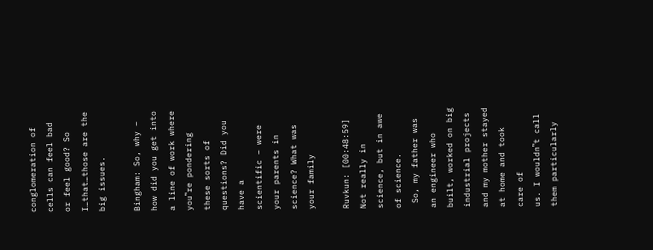conglomeration of cells can feel bad or feel good? So
I…that…those are the big issues.

Bingham: So, why – how did you get into a line of work where
you‟re pondering these sorts of questions? Did you have a
scientific – were your parents in science? What was your family

Ruvkun: [00:48:59] Not really in science, but in awe of science.
 So, my father was an engineer who built, worked on big
industrial projects and my mother stayed at home and took care of
us. I wouldn‟t call them particularly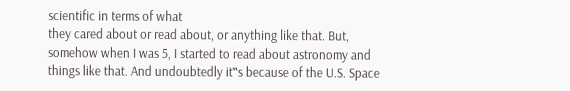scientific in terms of what
they cared about or read about, or anything like that. But,
somehow when I was 5, I started to read about astronomy and
things like that. And undoubtedly it‟s because of the U.S. Space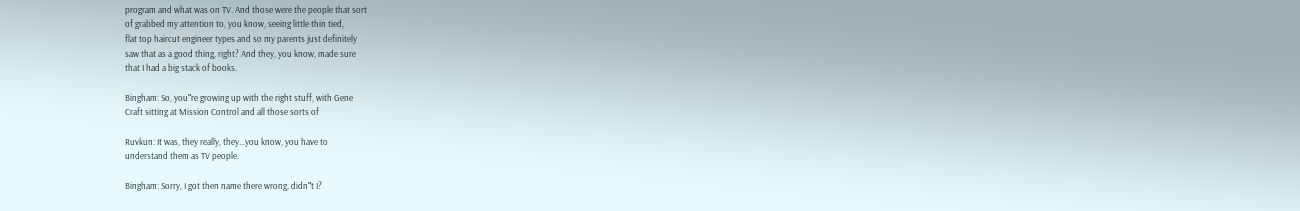program and what was on TV. And those were the people that sort
of grabbed my attention to, you know, seeing little thin tied,
flat top haircut engineer types and so my parents just definitely
saw that as a good thing, right? And they, you know, made sure
that I had a big stack of books.

Bingham: So, you‟re growing up with the right stuff, with Gene
Craft sitting at Mission Control and all those sorts of

Ruvkun: It was, they really, they…you know, you have to
understand them as TV people.

Bingham: Sorry, I got then name there wrong, didn‟t I?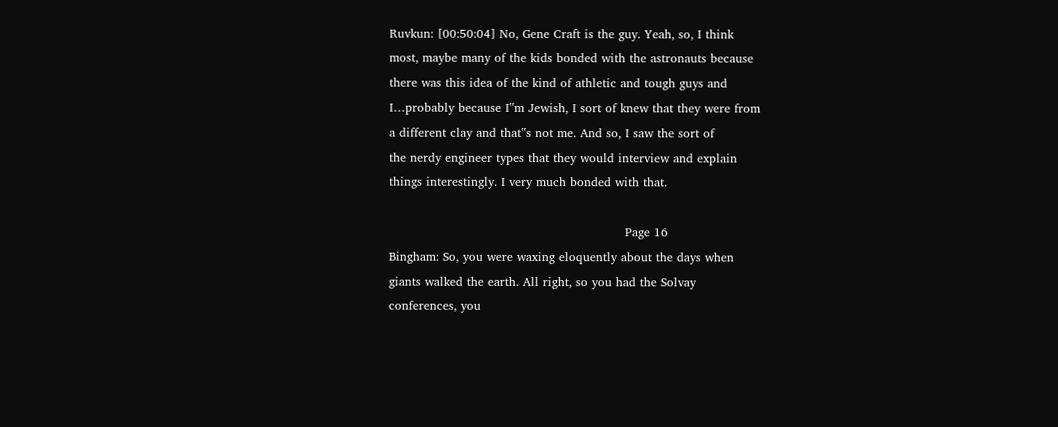Ruvkun: [00:50:04] No, Gene Craft is the guy. Yeah, so, I think
most, maybe many of the kids bonded with the astronauts because
there was this idea of the kind of athletic and tough guys and
I…probably because I‟m Jewish, I sort of knew that they were from
a different clay and that‟s not me. And so, I saw the sort of
the nerdy engineer types that they would interview and explain
things interestingly. I very much bonded with that.

                                                           Page 16
Bingham: So, you were waxing eloquently about the days when
giants walked the earth. All right, so you had the Solvay
conferences, you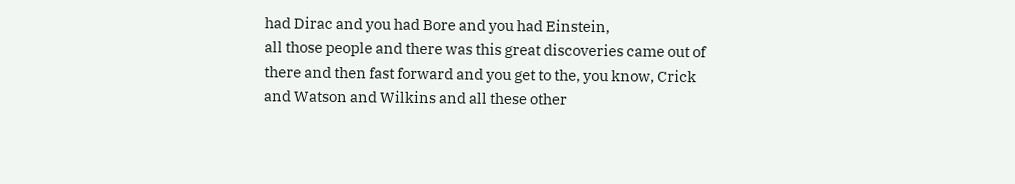had Dirac and you had Bore and you had Einstein,
all those people and there was this great discoveries came out of
there and then fast forward and you get to the, you know, Crick
and Watson and Wilkins and all these other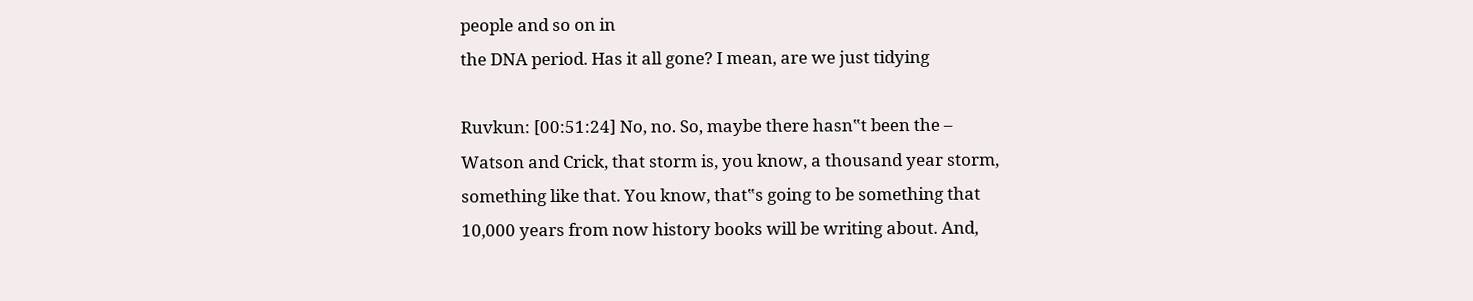people and so on in
the DNA period. Has it all gone? I mean, are we just tidying

Ruvkun: [00:51:24] No, no. So, maybe there hasn‟t been the –
Watson and Crick, that storm is, you know, a thousand year storm,
something like that. You know, that‟s going to be something that
10,000 years from now history books will be writing about. And,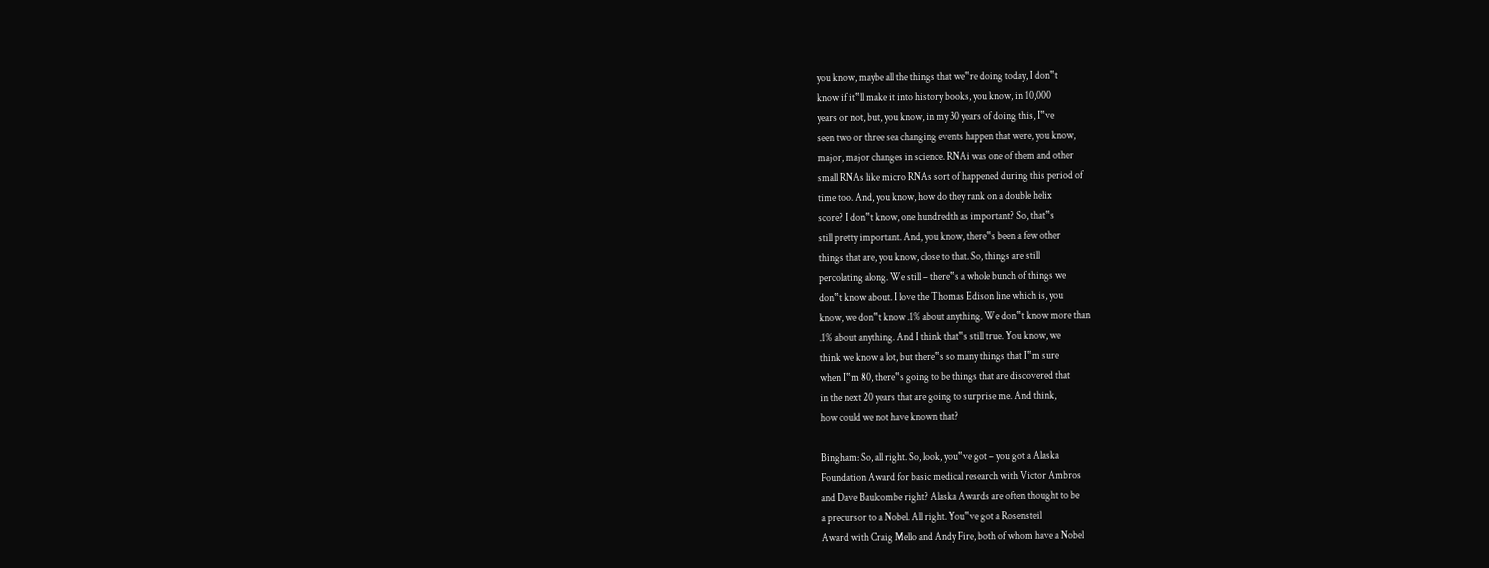you know, maybe all the things that we‟re doing today, I don‟t
know if it‟ll make it into history books, you know, in 10,000
years or not, but, you know, in my 30 years of doing this, I‟ve
seen two or three sea changing events happen that were, you know,
major, major changes in science. RNAi was one of them and other
small RNAs like micro RNAs sort of happened during this period of
time too. And, you know, how do they rank on a double helix
score? I don‟t know, one hundredth as important? So, that‟s
still pretty important. And, you know, there‟s been a few other
things that are, you know, close to that. So, things are still
percolating along. We still – there‟s a whole bunch of things we
don‟t know about. I love the Thomas Edison line which is, you
know, we don‟t know .1% about anything. We don‟t know more than
.1% about anything. And I think that‟s still true. You know, we
think we know a lot, but there‟s so many things that I‟m sure
when I‟m 80, there‟s going to be things that are discovered that
in the next 20 years that are going to surprise me. And think,
how could we not have known that?

Bingham: So, all right. So, look, you‟ve got – you got a Alaska
Foundation Award for basic medical research with Victor Ambros
and Dave Baulcombe right? Alaska Awards are often thought to be
a precursor to a Nobel. All right. You‟ve got a Rosensteil
Award with Craig Mello and Andy Fire, both of whom have a Nobel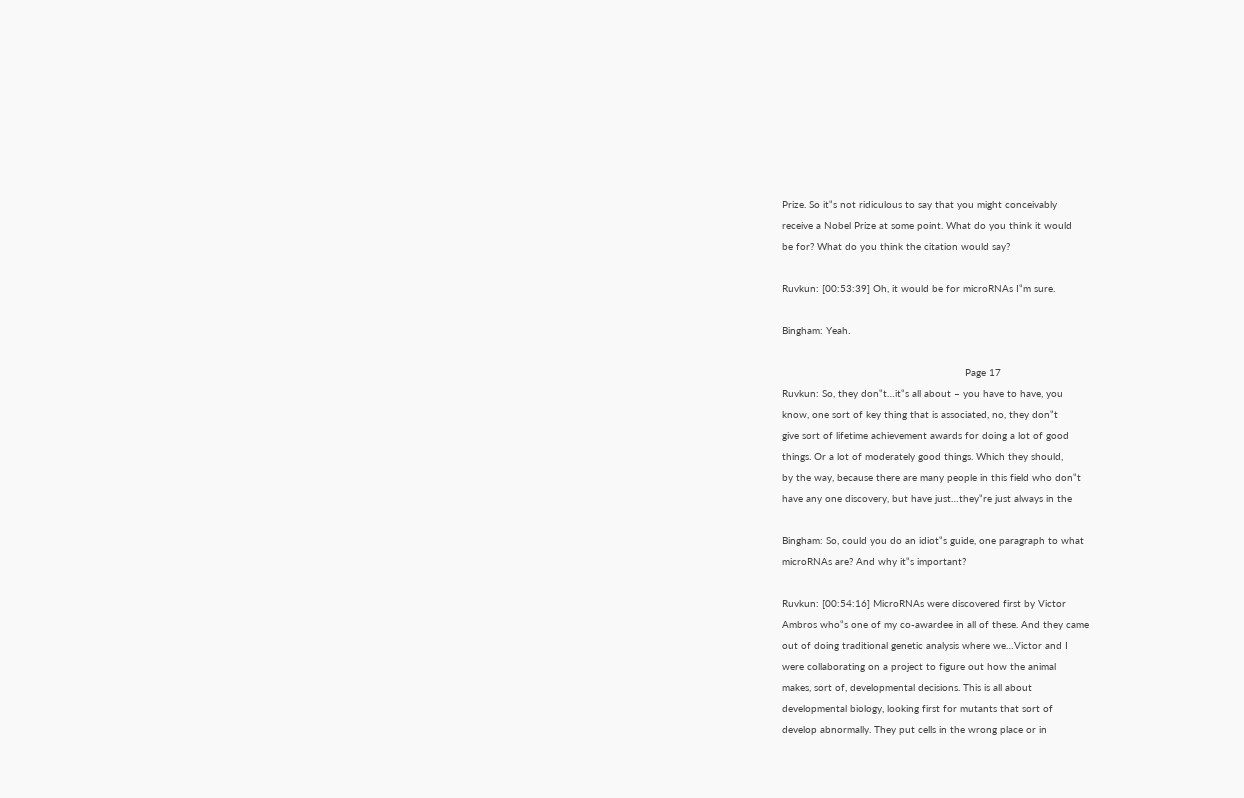Prize. So it‟s not ridiculous to say that you might conceivably
receive a Nobel Prize at some point. What do you think it would
be for? What do you think the citation would say?

Ruvkun: [00:53:39] Oh, it would be for microRNAs I‟m sure.

Bingham: Yeah.

                                                             Page 17
Ruvkun: So, they don‟t…it‟s all about – you have to have, you
know, one sort of key thing that is associated, no, they don‟t
give sort of lifetime achievement awards for doing a lot of good
things. Or a lot of moderately good things. Which they should,
by the way, because there are many people in this field who don‟t
have any one discovery, but have just…they‟re just always in the

Bingham: So, could you do an idiot‟s guide, one paragraph to what
microRNAs are? And why it‟s important?

Ruvkun: [00:54:16] MicroRNAs were discovered first by Victor
Ambros who‟s one of my co-awardee in all of these. And they came
out of doing traditional genetic analysis where we…Victor and I
were collaborating on a project to figure out how the animal
makes, sort of, developmental decisions. This is all about
developmental biology, looking first for mutants that sort of
develop abnormally. They put cells in the wrong place or in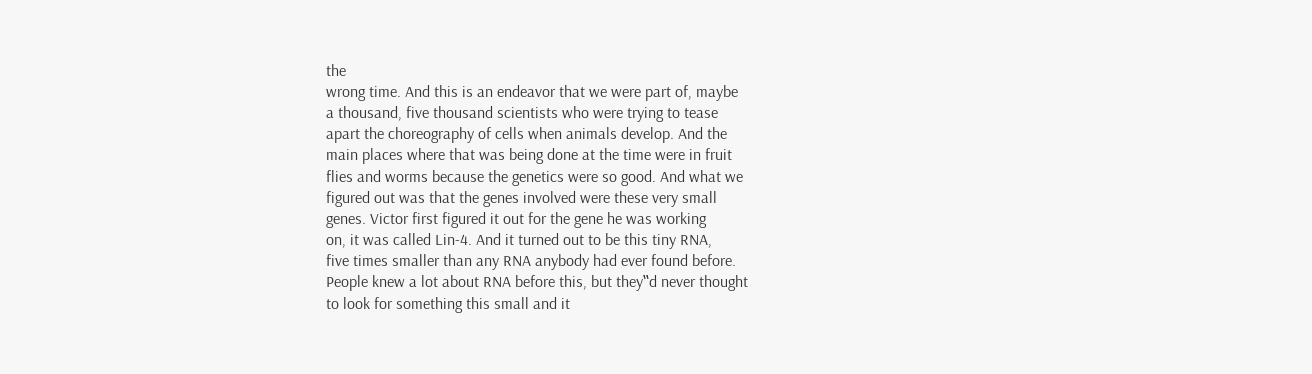the
wrong time. And this is an endeavor that we were part of, maybe
a thousand, five thousand scientists who were trying to tease
apart the choreography of cells when animals develop. And the
main places where that was being done at the time were in fruit
flies and worms because the genetics were so good. And what we
figured out was that the genes involved were these very small
genes. Victor first figured it out for the gene he was working
on, it was called Lin-4. And it turned out to be this tiny RNA,
five times smaller than any RNA anybody had ever found before.
People knew a lot about RNA before this, but they‟d never thought
to look for something this small and it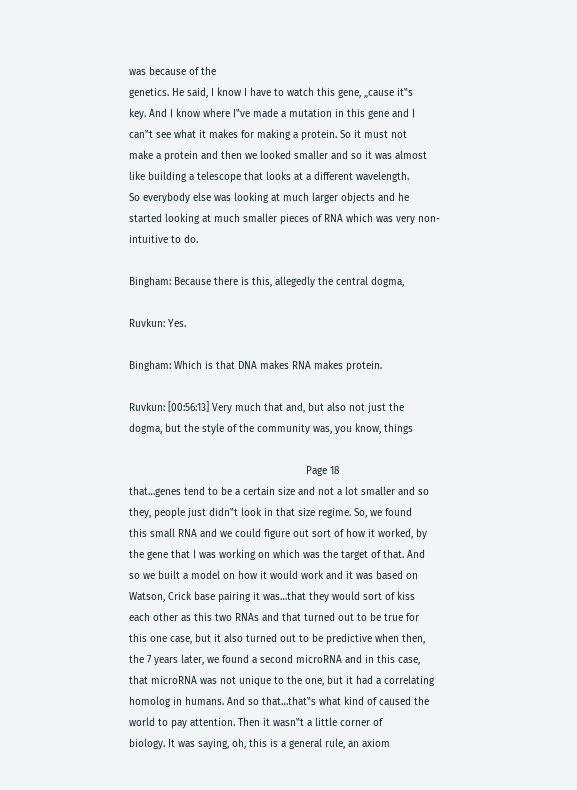was because of the
genetics. He said, I know I have to watch this gene, „cause it‟s
key. And I know where I‟ve made a mutation in this gene and I
can‟t see what it makes for making a protein. So it must not
make a protein and then we looked smaller and so it was almost
like building a telescope that looks at a different wavelength.
So everybody else was looking at much larger objects and he
started looking at much smaller pieces of RNA which was very non-
intuitive to do.

Bingham: Because there is this, allegedly the central dogma,

Ruvkun: Yes.

Bingham: Which is that DNA makes RNA makes protein.

Ruvkun: [00:56:13] Very much that and, but also not just the
dogma, but the style of the community was, you know, things

                                                           Page 18
that…genes tend to be a certain size and not a lot smaller and so
they, people just didn‟t look in that size regime. So, we found
this small RNA and we could figure out sort of how it worked, by
the gene that I was working on which was the target of that. And
so we built a model on how it would work and it was based on
Watson, Crick base pairing it was…that they would sort of kiss
each other as this two RNAs and that turned out to be true for
this one case, but it also turned out to be predictive when then,
the 7 years later, we found a second microRNA and in this case,
that microRNA was not unique to the one, but it had a correlating
homolog in humans. And so that…that‟s what kind of caused the
world to pay attention. Then it wasn‟t a little corner of
biology. It was saying, oh, this is a general rule, an axiom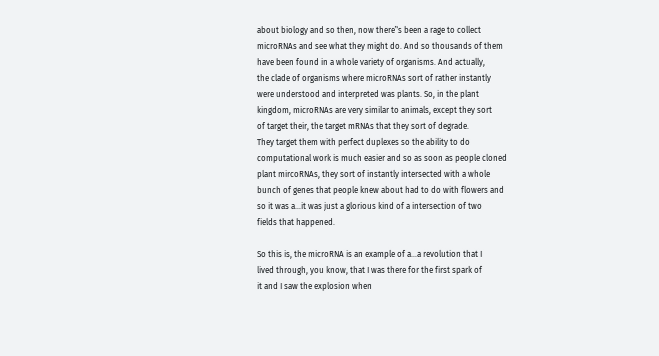about biology and so then, now there‟s been a rage to collect
microRNAs and see what they might do. And so thousands of them
have been found in a whole variety of organisms. And actually,
the clade of organisms where microRNAs sort of rather instantly
were understood and interpreted was plants. So, in the plant
kingdom, microRNAs are very similar to animals, except they sort
of target their, the target mRNAs that they sort of degrade.
They target them with perfect duplexes so the ability to do
computational work is much easier and so as soon as people cloned
plant mircoRNAs, they sort of instantly intersected with a whole
bunch of genes that people knew about had to do with flowers and
so it was a…it was just a glorious kind of a intersection of two
fields that happened.

So this is, the microRNA is an example of a…a revolution that I
lived through, you know, that I was there for the first spark of
it and I saw the explosion when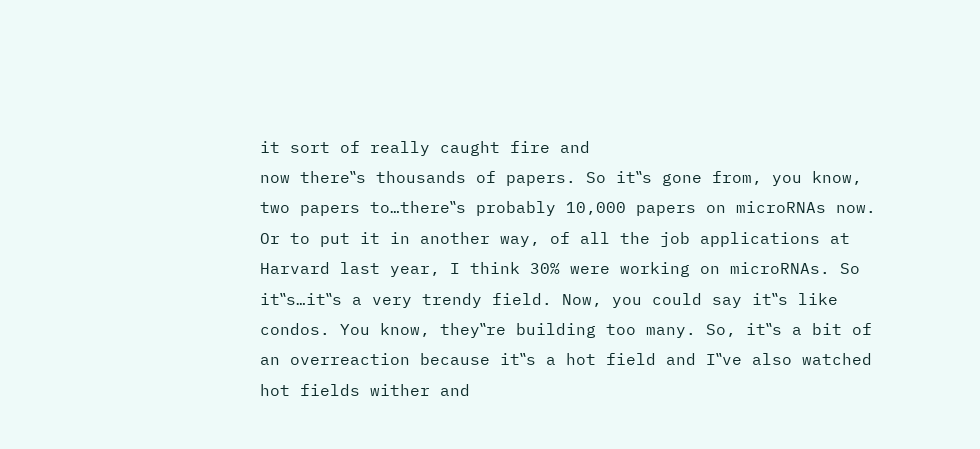it sort of really caught fire and
now there‟s thousands of papers. So it‟s gone from, you know,
two papers to…there‟s probably 10,000 papers on microRNAs now.
Or to put it in another way, of all the job applications at
Harvard last year, I think 30% were working on microRNAs. So
it‟s…it‟s a very trendy field. Now, you could say it‟s like
condos. You know, they‟re building too many. So, it‟s a bit of
an overreaction because it‟s a hot field and I‟ve also watched
hot fields wither and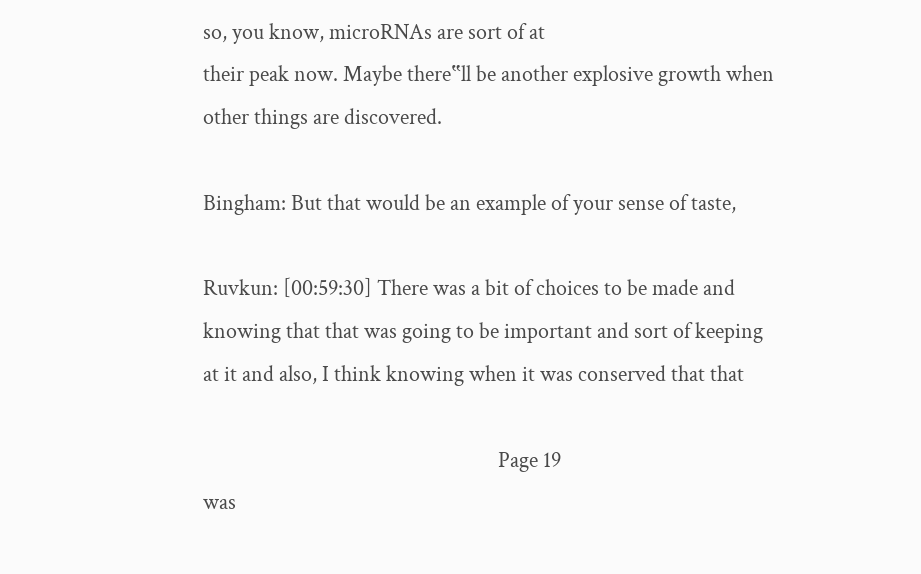so, you know, microRNAs are sort of at
their peak now. Maybe there‟ll be another explosive growth when
other things are discovered.

Bingham: But that would be an example of your sense of taste,

Ruvkun: [00:59:30] There was a bit of choices to be made and
knowing that that was going to be important and sort of keeping
at it and also, I think knowing when it was conserved that that

                                                           Page 19
was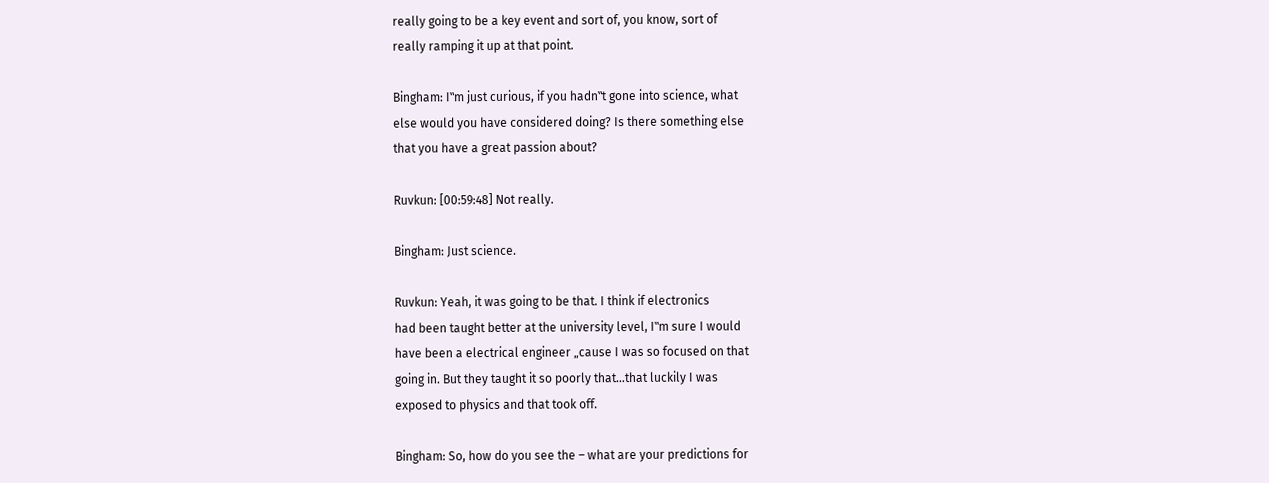really going to be a key event and sort of, you know, sort of
really ramping it up at that point.

Bingham: I‟m just curious, if you hadn‟t gone into science, what
else would you have considered doing? Is there something else
that you have a great passion about?

Ruvkun: [00:59:48] Not really.

Bingham: Just science.

Ruvkun: Yeah, it was going to be that. I think if electronics
had been taught better at the university level, I‟m sure I would
have been a electrical engineer „cause I was so focused on that
going in. But they taught it so poorly that…that luckily I was
exposed to physics and that took off.

Bingham: So, how do you see the – what are your predictions for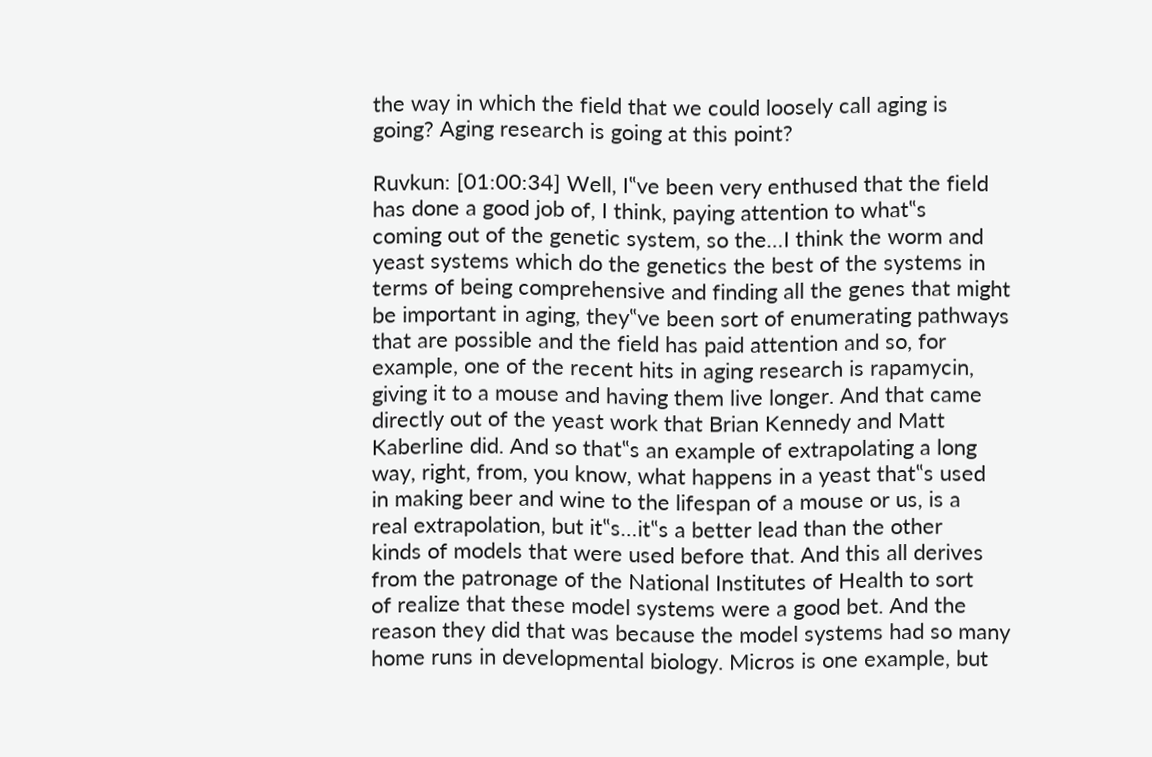the way in which the field that we could loosely call aging is
going? Aging research is going at this point?

Ruvkun: [01:00:34] Well, I‟ve been very enthused that the field
has done a good job of, I think, paying attention to what‟s
coming out of the genetic system, so the…I think the worm and
yeast systems which do the genetics the best of the systems in
terms of being comprehensive and finding all the genes that might
be important in aging, they‟ve been sort of enumerating pathways
that are possible and the field has paid attention and so, for
example, one of the recent hits in aging research is rapamycin,
giving it to a mouse and having them live longer. And that came
directly out of the yeast work that Brian Kennedy and Matt
Kaberline did. And so that‟s an example of extrapolating a long
way, right, from, you know, what happens in a yeast that‟s used
in making beer and wine to the lifespan of a mouse or us, is a
real extrapolation, but it‟s…it‟s a better lead than the other
kinds of models that were used before that. And this all derives
from the patronage of the National Institutes of Health to sort
of realize that these model systems were a good bet. And the
reason they did that was because the model systems had so many
home runs in developmental biology. Micros is one example, but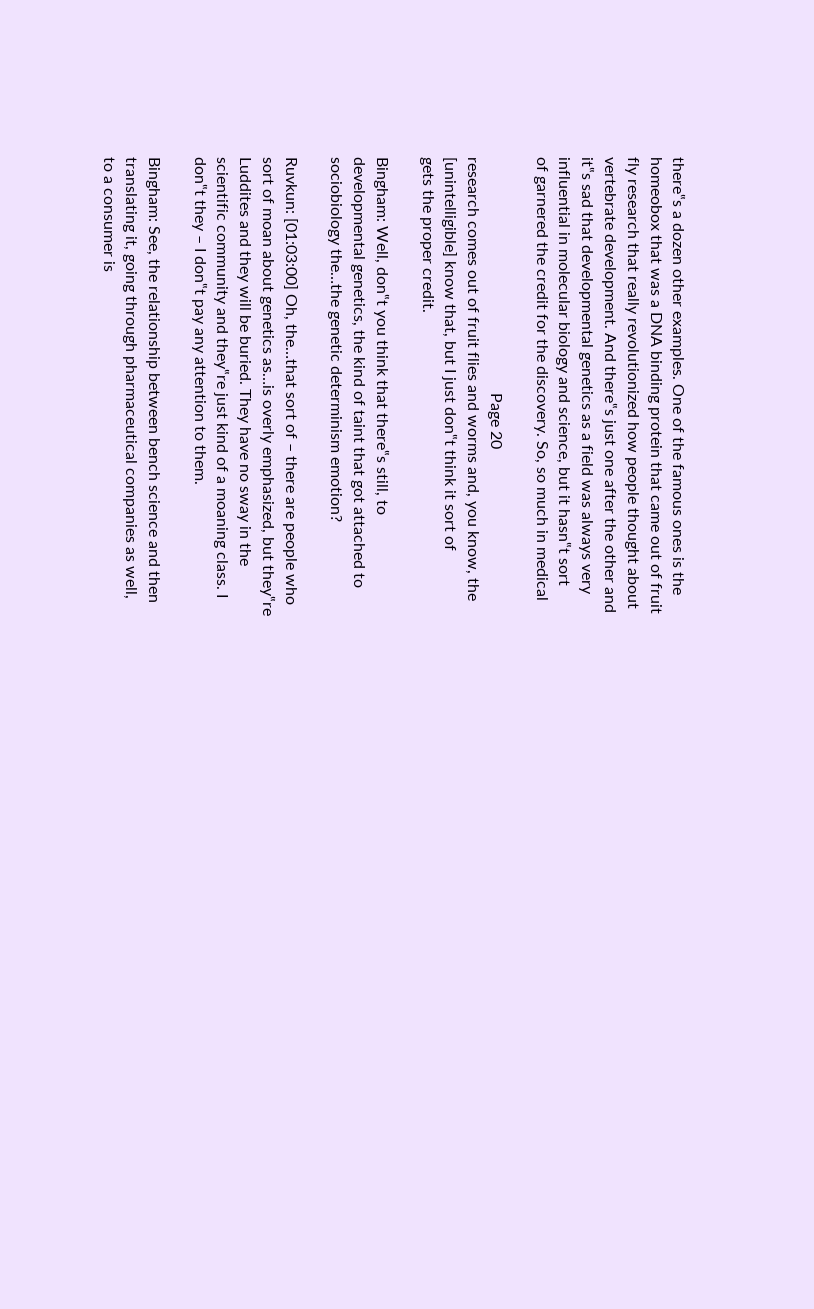there‟s a dozen other examples. One of the famous ones is the
homeobox that was a DNA binding protein that came out of fruit
fly research that really revolutionized how people thought about
vertebrate development. And there‟s just one after the other and
it‟s sad that developmental genetics as a field was always very
influential in molecular biology and science, but it hasn‟t sort
of garnered the credit for the discovery. So, so much in medical

                                                           Page 20
research comes out of fruit flies and worms and, you know, the
[unintelligible] know that, but I just don‟t think it sort of
gets the proper credit.

Bingham: Well, don‟t you think that there‟s still, to
developmental genetics, the kind of taint that got attached to
sociobiology the…the genetic determinism emotion?

Ruvkun: [01:03:00] Oh, the…that sort of – there are people who
sort of moan about genetics as…is overly emphasized, but they‟re
Luddites and they will be buried. They have no sway in the
scientific community and they‟re just kind of a moaning class. I
don‟t they – I don‟t pay any attention to them.

Bingham: See, the relationship between bench science and then
translating it, going through pharmaceutical companies as well,
to a consumer is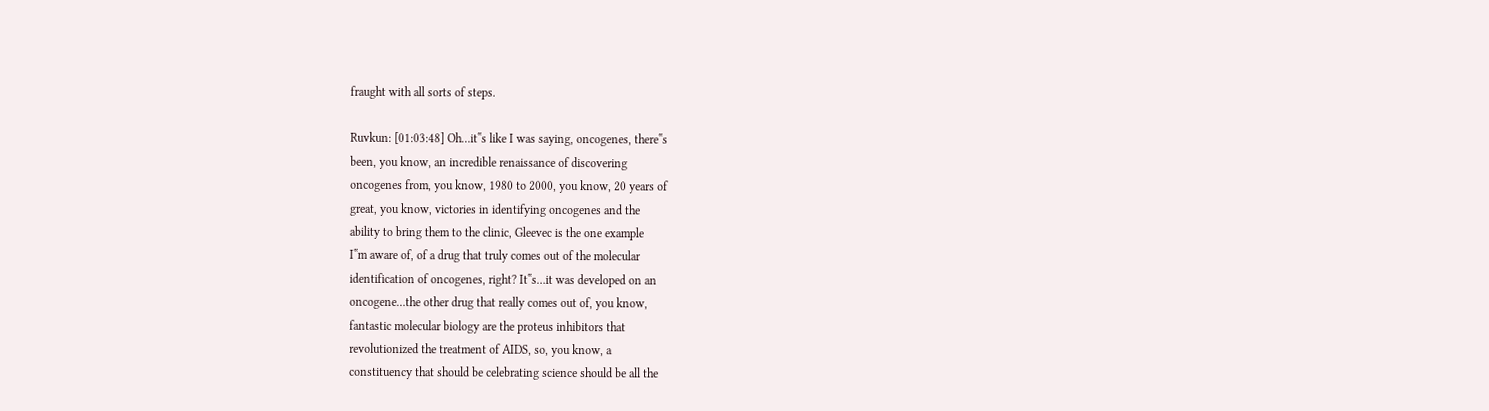fraught with all sorts of steps.

Ruvkun: [01:03:48] Oh…it‟s like I was saying, oncogenes, there‟s
been, you know, an incredible renaissance of discovering
oncogenes from, you know, 1980 to 2000, you know, 20 years of
great, you know, victories in identifying oncogenes and the
ability to bring them to the clinic, Gleevec is the one example
I‟m aware of, of a drug that truly comes out of the molecular
identification of oncogenes, right? It‟s…it was developed on an
oncogene…the other drug that really comes out of, you know,
fantastic molecular biology are the proteus inhibitors that
revolutionized the treatment of AIDS, so, you know, a
constituency that should be celebrating science should be all the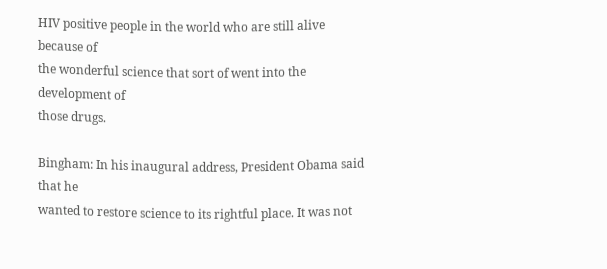HIV positive people in the world who are still alive because of
the wonderful science that sort of went into the development of
those drugs.

Bingham: In his inaugural address, President Obama said that he
wanted to restore science to its rightful place. It was not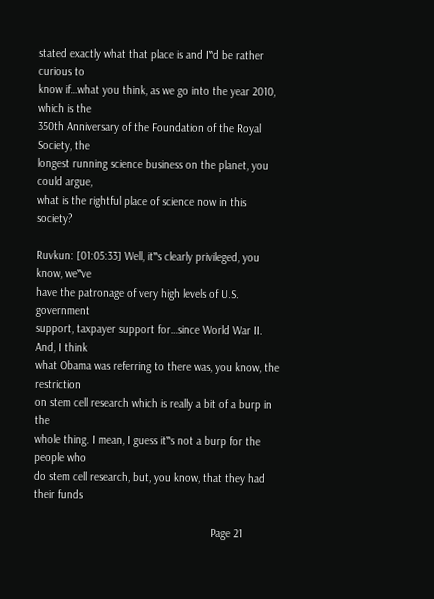stated exactly what that place is and I‟d be rather curious to
know if…what you think, as we go into the year 2010, which is the
350th Anniversary of the Foundation of the Royal Society, the
longest running science business on the planet, you could argue,
what is the rightful place of science now in this society?

Ruvkun: [01:05:33] Well, it‟s clearly privileged, you know, we‟ve
have the patronage of very high levels of U.S. government
support, taxpayer support for…since World War II. And, I think
what Obama was referring to there was, you know, the restriction
on stem cell research which is really a bit of a burp in the
whole thing. I mean, I guess it‟s not a burp for the people who
do stem cell research, but, you know, that they had their funds

                                                           Page 21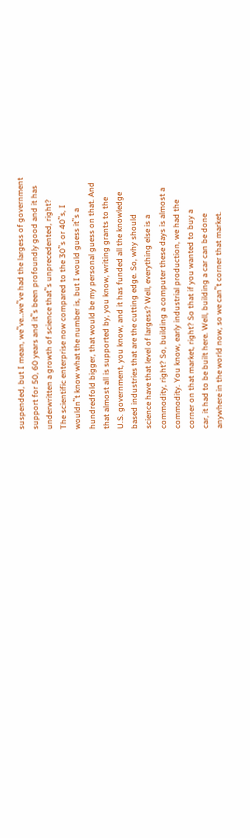suspended, but I mean, we‟ve…we‟ve had the largess of government
support for 50, 60 years and it‟s been profoundly good and it has
underwritten a growth of science that‟s unprecedented, right?
The scientific enterprise now compared to the 30‟s or 40‟s, I
wouldn‟t know what the number is, but I would guess it‟s a
hundredfold bigger, that would be my personal guess on that. And
that almost all is supported by, you know, writing grants to the
U.S. government, you know, and it has funded all the knowledge
based industries that are the cutting edge. So, why should
science have that level of largess? Well, everything else is a
commodity, right? So, building a computer these days is almost a
commodity. You know, early industrial production, we had the
corner on that market, right? So that if you wanted to buy a
car, it had to be built here. Well, building a car can be done
anywhere in the world now, so we can‟t corner that market.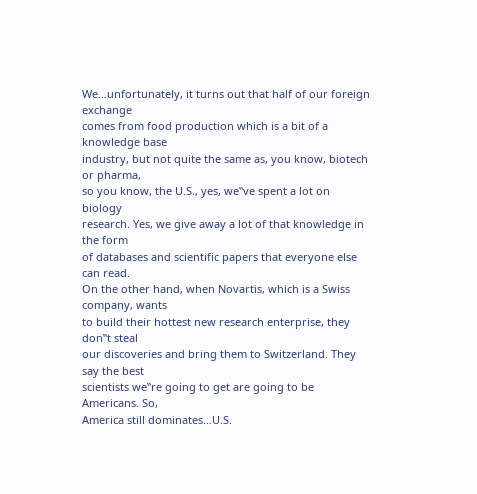We…unfortunately, it turns out that half of our foreign exchange
comes from food production which is a bit of a knowledge base
industry, but not quite the same as, you know, biotech or pharma,
so you know, the U.S., yes, we‟ve spent a lot on biology
research. Yes, we give away a lot of that knowledge in the form
of databases and scientific papers that everyone else can read.
On the other hand, when Novartis, which is a Swiss company, wants
to build their hottest new research enterprise, they don‟t steal
our discoveries and bring them to Switzerland. They say the best
scientists we‟re going to get are going to be Americans. So,
America still dominates…U.S.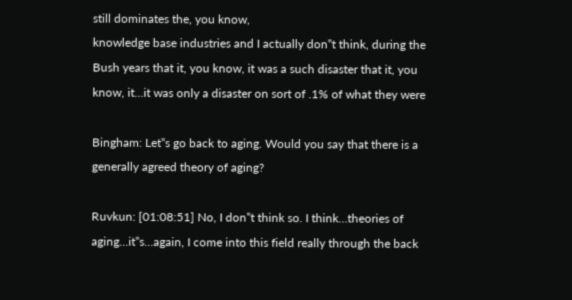still dominates the, you know,
knowledge base industries and I actually don‟t think, during the
Bush years that it, you know, it was a such disaster that it, you
know, it…it was only a disaster on sort of .1% of what they were

Bingham: Let‟s go back to aging. Would you say that there is a
generally agreed theory of aging?

Ruvkun: [01:08:51] No, I don‟t think so. I think…theories of
aging…it‟s…again, I come into this field really through the back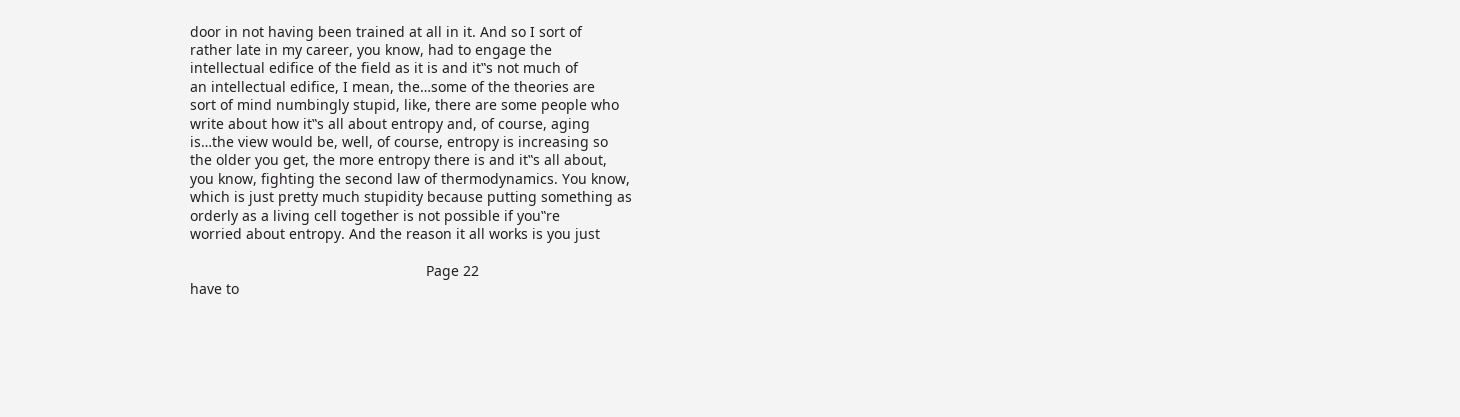door in not having been trained at all in it. And so I sort of
rather late in my career, you know, had to engage the
intellectual edifice of the field as it is and it‟s not much of
an intellectual edifice, I mean, the…some of the theories are
sort of mind numbingly stupid, like, there are some people who
write about how it‟s all about entropy and, of course, aging
is…the view would be, well, of course, entropy is increasing so
the older you get, the more entropy there is and it‟s all about,
you know, fighting the second law of thermodynamics. You know,
which is just pretty much stupidity because putting something as
orderly as a living cell together is not possible if you‟re
worried about entropy. And the reason it all works is you just

                                                           Page 22
have to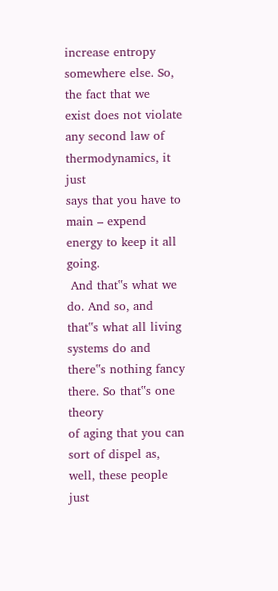increase entropy somewhere else. So, the fact that we
exist does not violate any second law of thermodynamics, it just
says that you have to main – expend energy to keep it all going.
 And that‟s what we do. And so, and that‟s what all living
systems do and there‟s nothing fancy there. So that‟s one theory
of aging that you can sort of dispel as, well, these people just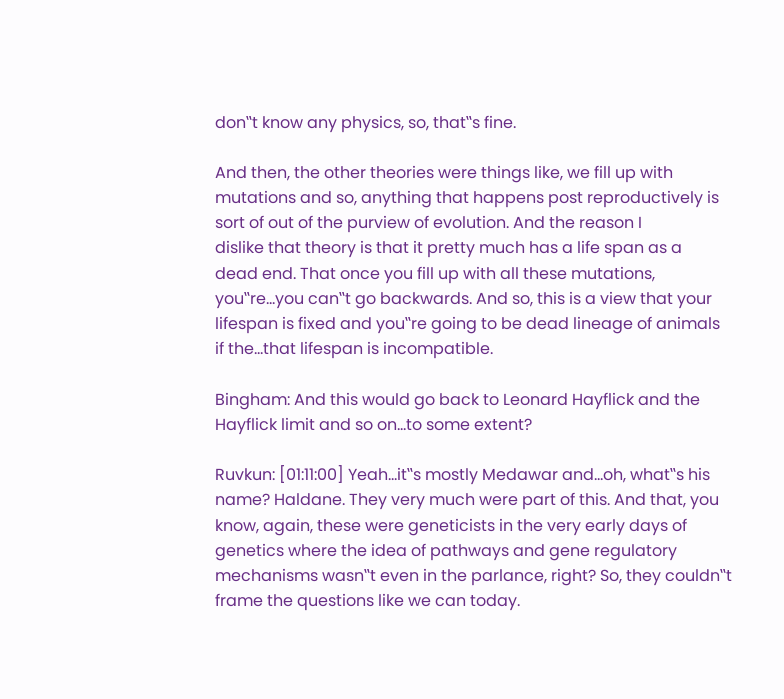don‟t know any physics, so, that‟s fine.

And then, the other theories were things like, we fill up with
mutations and so, anything that happens post reproductively is
sort of out of the purview of evolution. And the reason I
dislike that theory is that it pretty much has a life span as a
dead end. That once you fill up with all these mutations,
you‟re…you can‟t go backwards. And so, this is a view that your
lifespan is fixed and you‟re going to be dead lineage of animals
if the…that lifespan is incompatible.

Bingham: And this would go back to Leonard Hayflick and the
Hayflick limit and so on…to some extent?

Ruvkun: [01:11:00] Yeah…it‟s mostly Medawar and…oh, what‟s his
name? Haldane. They very much were part of this. And that, you
know, again, these were geneticists in the very early days of
genetics where the idea of pathways and gene regulatory
mechanisms wasn‟t even in the parlance, right? So, they couldn‟t
frame the questions like we can today.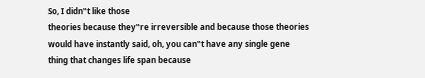So, I didn‟t like those
theories because they‟re irreversible and because those theories
would have instantly said, oh, you can‟t have any single gene
thing that changes life span because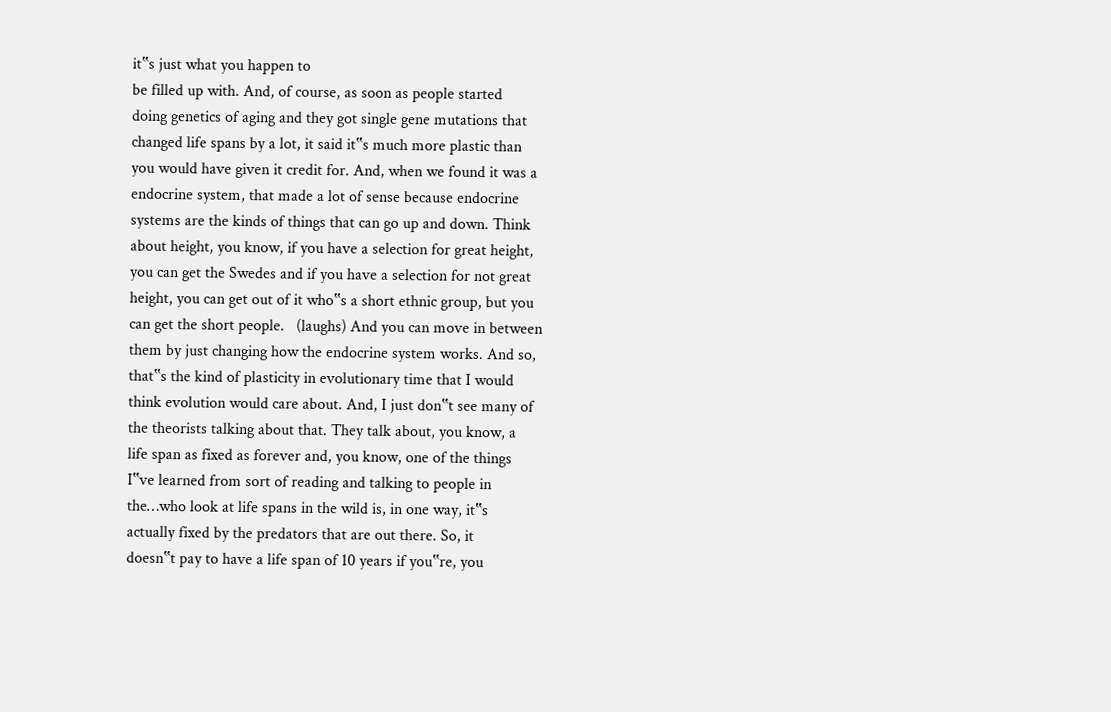it‟s just what you happen to
be filled up with. And, of course, as soon as people started
doing genetics of aging and they got single gene mutations that
changed life spans by a lot, it said it‟s much more plastic than
you would have given it credit for. And, when we found it was a
endocrine system, that made a lot of sense because endocrine
systems are the kinds of things that can go up and down. Think
about height, you know, if you have a selection for great height,
you can get the Swedes and if you have a selection for not great
height, you can get out of it who‟s a short ethnic group, but you
can get the short people.   (laughs) And you can move in between
them by just changing how the endocrine system works. And so,
that‟s the kind of plasticity in evolutionary time that I would
think evolution would care about. And, I just don‟t see many of
the theorists talking about that. They talk about, you know, a
life span as fixed as forever and, you know, one of the things
I‟ve learned from sort of reading and talking to people in
the…who look at life spans in the wild is, in one way, it‟s
actually fixed by the predators that are out there. So, it
doesn‟t pay to have a life span of 10 years if you‟re, you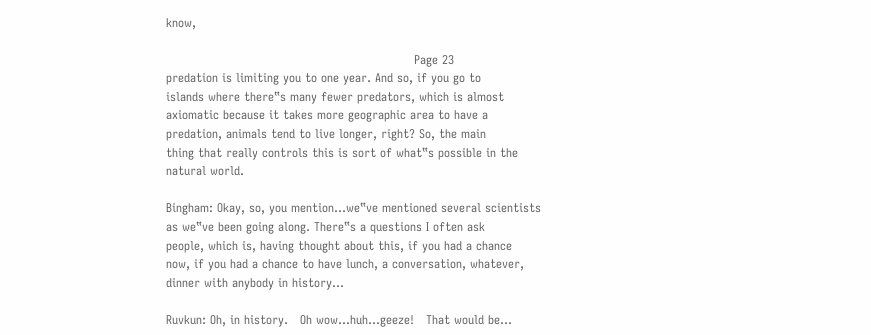know,

                                                              Page 23
predation is limiting you to one year. And so, if you go to
islands where there‟s many fewer predators, which is almost
axiomatic because it takes more geographic area to have a
predation, animals tend to live longer, right? So, the main
thing that really controls this is sort of what‟s possible in the
natural world.

Bingham: Okay, so, you mention…we‟ve mentioned several scientists
as we‟ve been going along. There‟s a questions I often ask
people, which is, having thought about this, if you had a chance
now, if you had a chance to have lunch, a conversation, whatever,
dinner with anybody in history…

Ruvkun: Oh, in history.   Oh wow…huh…geeze!   That would be…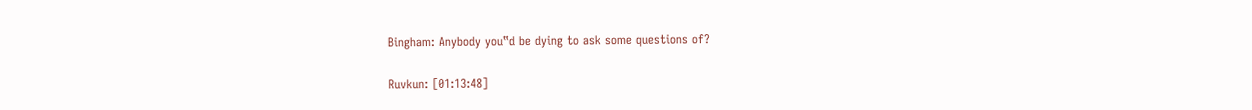Bingham: Anybody you‟d be dying to ask some questions of?

Ruvkun: [01:13:48]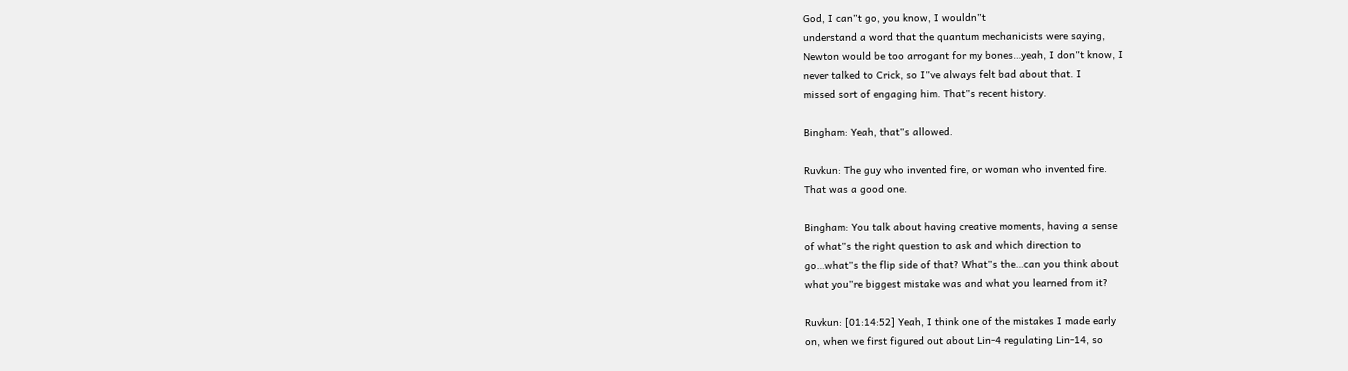God, I can‟t go, you know, I wouldn‟t
understand a word that the quantum mechanicists were saying,
Newton would be too arrogant for my bones…yeah, I don‟t know, I
never talked to Crick, so I‟ve always felt bad about that. I
missed sort of engaging him. That‟s recent history.

Bingham: Yeah, that‟s allowed.

Ruvkun: The guy who invented fire, or woman who invented fire.
That was a good one.

Bingham: You talk about having creative moments, having a sense
of what‟s the right question to ask and which direction to
go…what‟s the flip side of that? What‟s the…can you think about
what you‟re biggest mistake was and what you learned from it?

Ruvkun: [01:14:52] Yeah, I think one of the mistakes I made early
on, when we first figured out about Lin-4 regulating Lin-14, so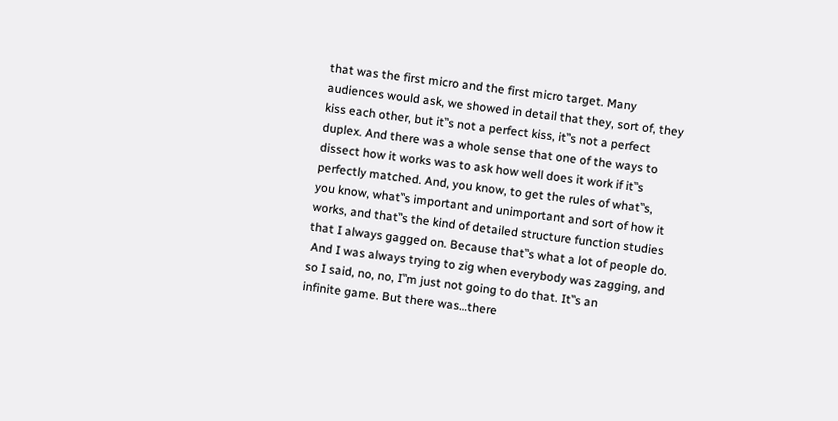that was the first micro and the first micro target. Many
audiences would ask, we showed in detail that they, sort of, they
kiss each other, but it‟s not a perfect kiss, it‟s not a perfect
duplex. And there was a whole sense that one of the ways to
dissect how it works was to ask how well does it work if it‟s
perfectly matched. And, you know, to get the rules of what‟s,
you know, what‟s important and unimportant and sort of how it
works, and that‟s the kind of detailed structure function studies
that I always gagged on. Because that‟s what a lot of people do.
 And I was always trying to zig when everybody was zagging, and
so I said, no, no, I‟m just not going to do that. It‟s an
infinite game. But there was…there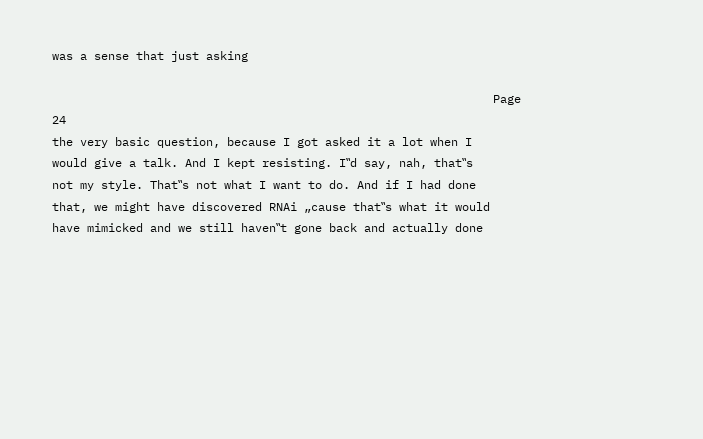was a sense that just asking

                                                               Page 24
the very basic question, because I got asked it a lot when I
would give a talk. And I kept resisting. I‟d say, nah, that‟s
not my style. That‟s not what I want to do. And if I had done
that, we might have discovered RNAi „cause that‟s what it would
have mimicked and we still haven‟t gone back and actually done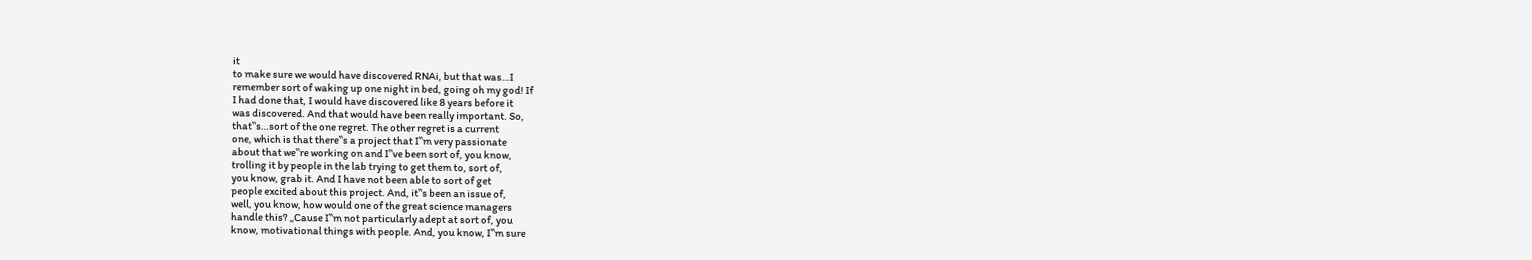it
to make sure we would have discovered RNAi, but that was…I
remember sort of waking up one night in bed, going oh my god! If
I had done that, I would have discovered like 8 years before it
was discovered. And that would have been really important. So,
that‟s…sort of the one regret. The other regret is a current
one, which is that there‟s a project that I‟m very passionate
about that we‟re working on and I‟ve been sort of, you know,
trolling it by people in the lab trying to get them to, sort of,
you know, grab it. And I have not been able to sort of get
people excited about this project. And, it‟s been an issue of,
well, you know, how would one of the great science managers
handle this? „Cause I‟m not particularly adept at sort of, you
know, motivational things with people. And, you know, I‟m sure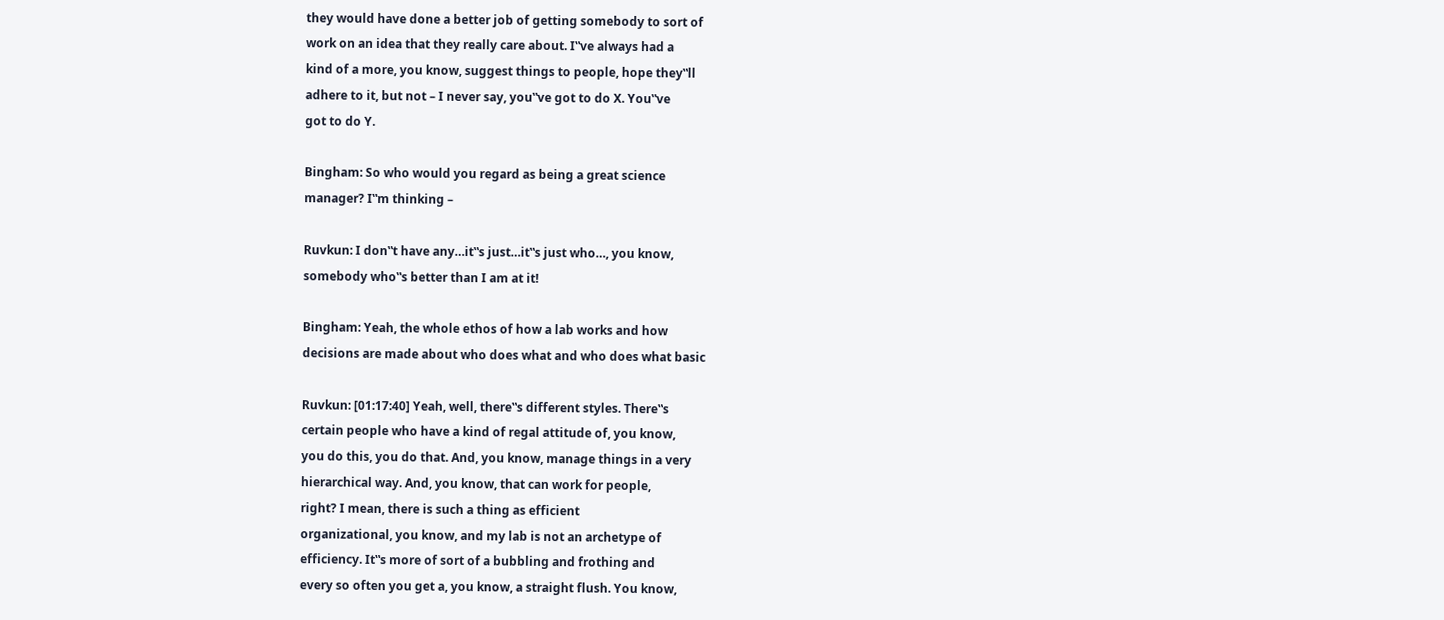they would have done a better job of getting somebody to sort of
work on an idea that they really care about. I‟ve always had a
kind of a more, you know, suggest things to people, hope they‟ll
adhere to it, but not – I never say, you‟ve got to do X. You‟ve
got to do Y.

Bingham: So who would you regard as being a great science
manager? I‟m thinking –

Ruvkun: I don‟t have any…it‟s just…it‟s just who…, you know,
somebody who‟s better than I am at it!

Bingham: Yeah, the whole ethos of how a lab works and how
decisions are made about who does what and who does what basic

Ruvkun: [01:17:40] Yeah, well, there‟s different styles. There‟s
certain people who have a kind of regal attitude of, you know,
you do this, you do that. And, you know, manage things in a very
hierarchical way. And, you know, that can work for people,
right? I mean, there is such a thing as efficient
organizational, you know, and my lab is not an archetype of
efficiency. It‟s more of sort of a bubbling and frothing and
every so often you get a, you know, a straight flush. You know,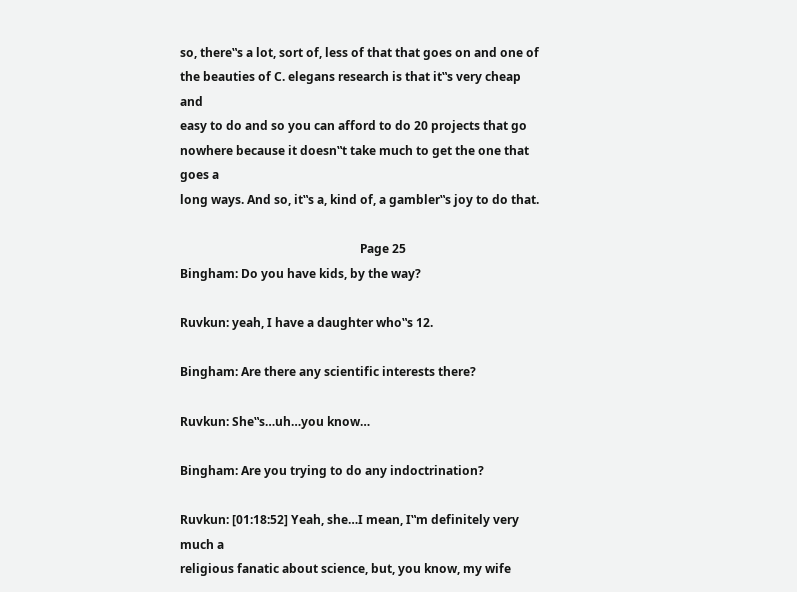so, there‟s a lot, sort of, less of that that goes on and one of
the beauties of C. elegans research is that it‟s very cheap and
easy to do and so you can afford to do 20 projects that go
nowhere because it doesn‟t take much to get the one that goes a
long ways. And so, it‟s a, kind of, a gambler‟s joy to do that.

                                                            Page 25
Bingham: Do you have kids, by the way?

Ruvkun: yeah, I have a daughter who‟s 12.

Bingham: Are there any scientific interests there?

Ruvkun: She‟s…uh…you know…

Bingham: Are you trying to do any indoctrination?

Ruvkun: [01:18:52] Yeah, she…I mean, I‟m definitely very much a
religious fanatic about science, but, you know, my wife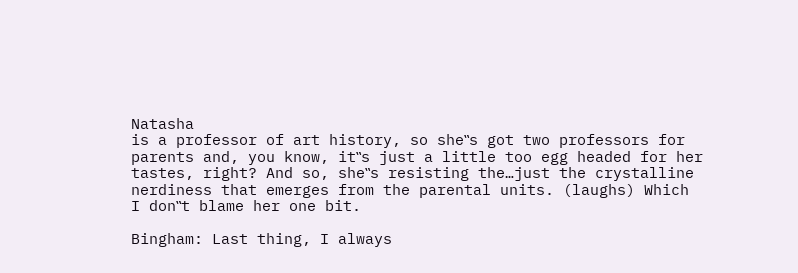Natasha
is a professor of art history, so she‟s got two professors for
parents and, you know, it‟s just a little too egg headed for her
tastes, right? And so, she‟s resisting the…just the crystalline
nerdiness that emerges from the parental units. (laughs) Which
I don‟t blame her one bit.

Bingham: Last thing, I always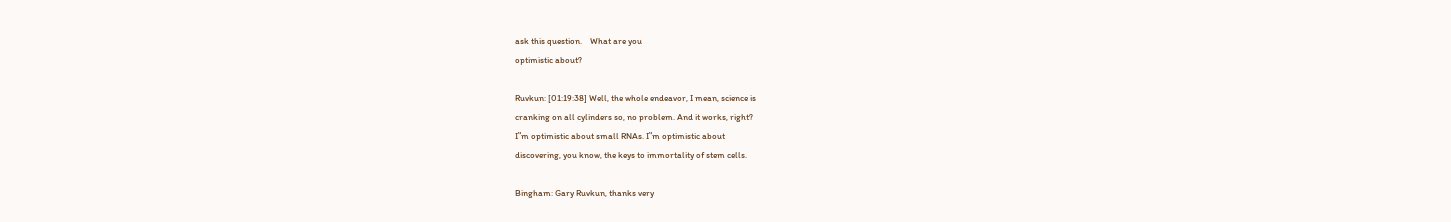ask this question.    What are you
optimistic about?

Ruvkun: [01:19:38] Well, the whole endeavor, I mean, science is
cranking on all cylinders so, no problem. And it works, right?
I‟m optimistic about small RNAs. I‟m optimistic about
discovering, you know, the keys to immortality of stem cells.

Bingham: Gary Ruvkun, thanks very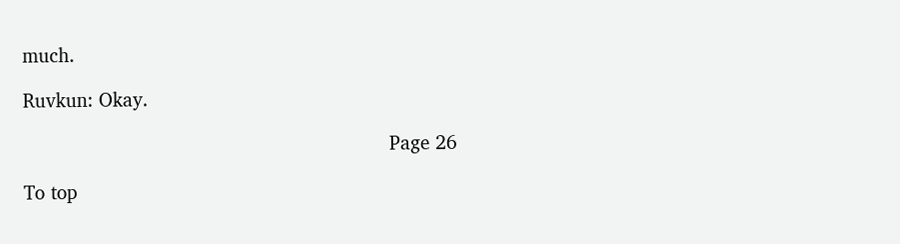much.

Ruvkun: Okay.

                                                             Page 26

To top